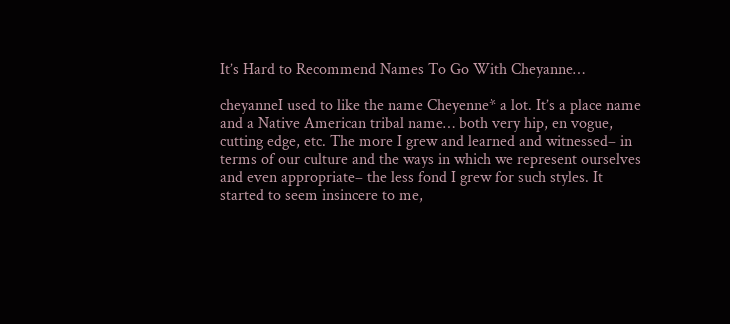It’s Hard to Recommend Names To Go With Cheyanne…

cheyanneI used to like the name Cheyenne* a lot. It’s a place name and a Native American tribal name… both very hip, en vogue, cutting edge, etc. The more I grew and learned and witnessed– in terms of our culture and the ways in which we represent ourselves and even appropriate– the less fond I grew for such styles. It started to seem insincere to me,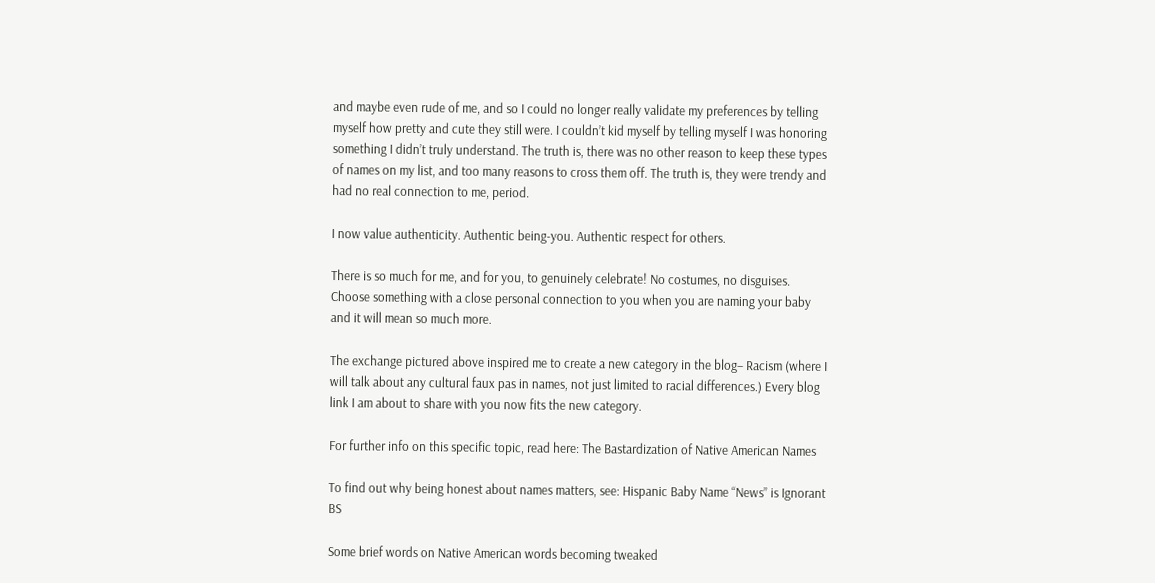and maybe even rude of me, and so I could no longer really validate my preferences by telling myself how pretty and cute they still were. I couldn’t kid myself by telling myself I was honoring something I didn’t truly understand. The truth is, there was no other reason to keep these types of names on my list, and too many reasons to cross them off. The truth is, they were trendy and had no real connection to me, period.

I now value authenticity. Authentic being-you. Authentic respect for others.

There is so much for me, and for you, to genuinely celebrate! No costumes, no disguises. Choose something with a close personal connection to you when you are naming your baby and it will mean so much more.

The exchange pictured above inspired me to create a new category in the blog– Racism (where I will talk about any cultural faux pas in names, not just limited to racial differences.) Every blog link I am about to share with you now fits the new category.

For further info on this specific topic, read here: The Bastardization of Native American Names

To find out why being honest about names matters, see: Hispanic Baby Name “News” is Ignorant BS

Some brief words on Native American words becoming tweaked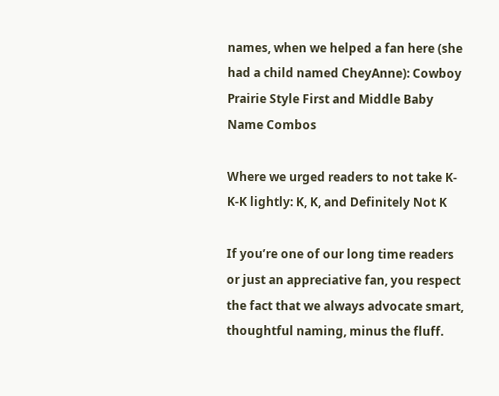names, when we helped a fan here (she had a child named CheyAnne): Cowboy Prairie Style First and Middle Baby Name Combos

Where we urged readers to not take K-K-K lightly: K, K, and Definitely Not K

If you’re one of our long time readers or just an appreciative fan, you respect the fact that we always advocate smart, thoughtful naming, minus the fluff.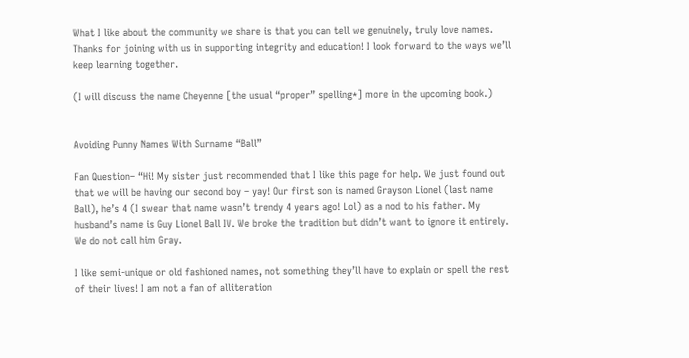What I like about the community we share is that you can tell we genuinely, truly love names.  Thanks for joining with us in supporting integrity and education! I look forward to the ways we’ll keep learning together.

(I will discuss the name Cheyenne [the usual “proper” spelling*] more in the upcoming book.)


Avoiding Punny Names With Surname “Ball”

Fan Question– “Hi! My sister just recommended that I like this page for help. We just found out that we will be having our second boy – yay! Our first son is named Grayson Lionel (last name Ball), he’s 4 (I swear that name wasn’t trendy 4 years ago! Lol) as a nod to his father. My husband’s name is Guy Lionel Ball IV. We broke the tradition but didn’t want to ignore it entirely. We do not call him Gray.

I like semi-unique or old fashioned names, not something they’ll have to explain or spell the rest of their lives! I am not a fan of alliteration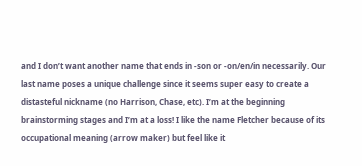and I don’t want another name that ends in -son or -on/en/in necessarily. Our last name poses a unique challenge since it seems super easy to create a distasteful nickname (no Harrison, Chase, etc). I’m at the beginning brainstorming stages and I’m at a loss! I like the name Fletcher because of its occupational meaning (arrow maker) but feel like it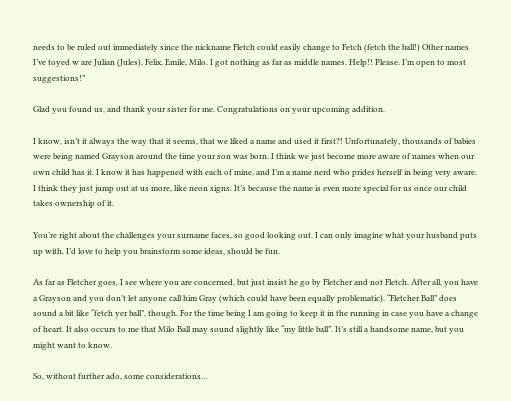needs to be ruled out immediately since the nickname Fletch could easily change to Fetch (fetch the ball!) Other names I’ve toyed w are Julian (Jules), Felix, Emile, Milo. I got nothing as far as middle names. Help!! Please. I’m open to most suggestions!”

Glad you found us, and thank your sister for me. Congratulations on your upcoming addition.

I know, isn’t it always the way that it seems, that we liked a name and used it first?! Unfortunately, thousands of babies were being named Grayson around the time your son was born. I think we just become more aware of names when our own child has it. I know it has happened with each of mine, and I’m a name nerd who prides herself in being very aware. I think they just jump out at us more, like neon signs. It’s because the name is even more special for us once our child takes ownership of it.

You’re right about the challenges your surname faces, so good looking out. I can only imagine what your husband puts up with. I’d love to help you brainstorm some ideas, should be fun.

As far as Fletcher goes, I see where you are concerned, but just insist he go by Fletcher and not Fletch. After all, you have a Grayson and you don’t let anyone call him Gray (which could have been equally problematic). “Fletcher Ball” does sound a bit like “fetch yer ball”, though. For the time being I am going to keep it in the running in case you have a change of heart. It also occurs to me that Milo Ball may sound slightly like “my little ball”. It’s still a handsome name, but you might want to know.

So, without further ado, some considerations…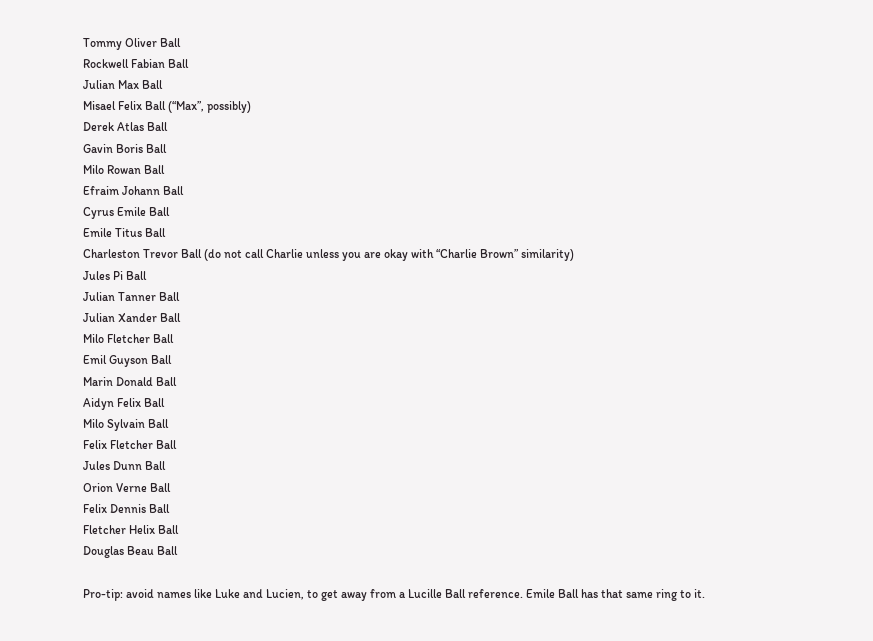Tommy Oliver Ball
Rockwell Fabian Ball
Julian Max Ball
Misael Felix Ball (“Max”, possibly)
Derek Atlas Ball
Gavin Boris Ball
Milo Rowan Ball
Efraim Johann Ball
Cyrus Emile Ball
Emile Titus Ball
Charleston Trevor Ball (do not call Charlie unless you are okay with “Charlie Brown” similarity)
Jules Pi Ball
Julian Tanner Ball
Julian Xander Ball
Milo Fletcher Ball
Emil Guyson Ball
Marin Donald Ball
Aidyn Felix Ball
Milo Sylvain Ball
Felix Fletcher Ball
Jules Dunn Ball
Orion Verne Ball
Felix Dennis Ball
Fletcher Helix Ball
Douglas Beau Ball

Pro-tip: avoid names like Luke and Lucien, to get away from a Lucille Ball reference. Emile Ball has that same ring to it.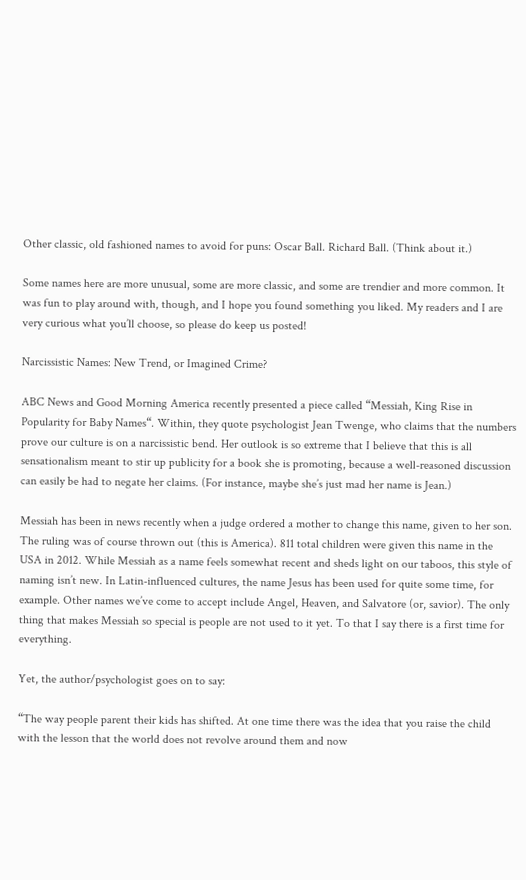Other classic, old fashioned names to avoid for puns: Oscar Ball. Richard Ball. (Think about it.)

Some names here are more unusual, some are more classic, and some are trendier and more common. It was fun to play around with, though, and I hope you found something you liked. My readers and I are very curious what you’ll choose, so please do keep us posted!

Narcissistic Names: New Trend, or Imagined Crime?

ABC News and Good Morning America recently presented a piece called “Messiah, King Rise in Popularity for Baby Names“. Within, they quote psychologist Jean Twenge, who claims that the numbers prove our culture is on a narcissistic bend. Her outlook is so extreme that I believe that this is all sensationalism meant to stir up publicity for a book she is promoting, because a well-reasoned discussion can easily be had to negate her claims. (For instance, maybe she’s just mad her name is Jean.)

Messiah has been in news recently when a judge ordered a mother to change this name, given to her son. The ruling was of course thrown out (this is America). 811 total children were given this name in the USA in 2012. While Messiah as a name feels somewhat recent and sheds light on our taboos, this style of naming isn’t new. In Latin-influenced cultures, the name Jesus has been used for quite some time, for example. Other names we’ve come to accept include Angel, Heaven, and Salvatore (or, savior). The only thing that makes Messiah so special is people are not used to it yet. To that I say there is a first time for everything.

Yet, the author/psychologist goes on to say:

“The way people parent their kids has shifted. At one time there was the idea that you raise the child with the lesson that the world does not revolve around them and now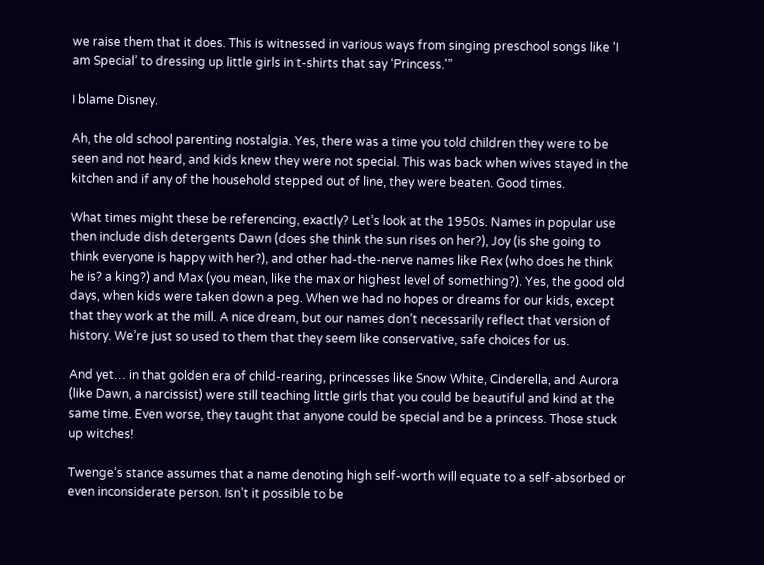we raise them that it does. This is witnessed in various ways from singing preschool songs like ‘I am Special’ to dressing up little girls in t-shirts that say ‘Princess.'”

I blame Disney.

Ah, the old school parenting nostalgia. Yes, there was a time you told children they were to be seen and not heard, and kids knew they were not special. This was back when wives stayed in the kitchen and if any of the household stepped out of line, they were beaten. Good times.

What times might these be referencing, exactly? Let’s look at the 1950s. Names in popular use then include dish detergents Dawn (does she think the sun rises on her?), Joy (is she going to think everyone is happy with her?), and other had-the-nerve names like Rex (who does he think he is? a king?) and Max (you mean, like the max or highest level of something?). Yes, the good old days, when kids were taken down a peg. When we had no hopes or dreams for our kids, except that they work at the mill. A nice dream, but our names don’t necessarily reflect that version of history. We’re just so used to them that they seem like conservative, safe choices for us.

And yet… in that golden era of child-rearing, princesses like Snow White, Cinderella, and Aurora (like Dawn, a narcissist) were still teaching little girls that you could be beautiful and kind at the same time. Even worse, they taught that anyone could be special and be a princess. Those stuck up witches!

Twenge’s stance assumes that a name denoting high self-worth will equate to a self-absorbed or even inconsiderate person. Isn’t it possible to be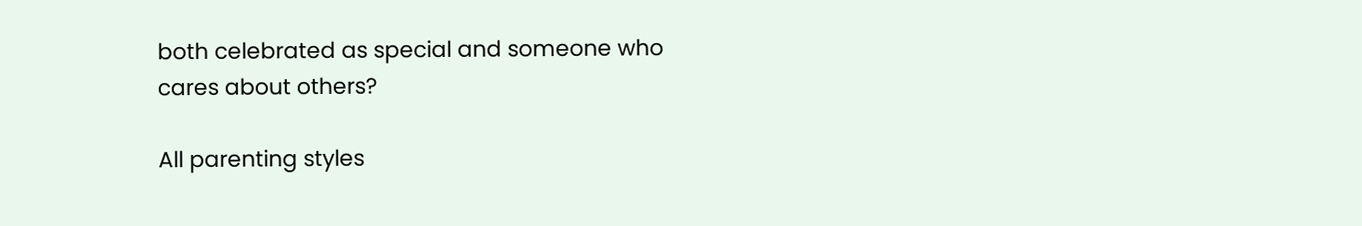both celebrated as special and someone who cares about others?

All parenting styles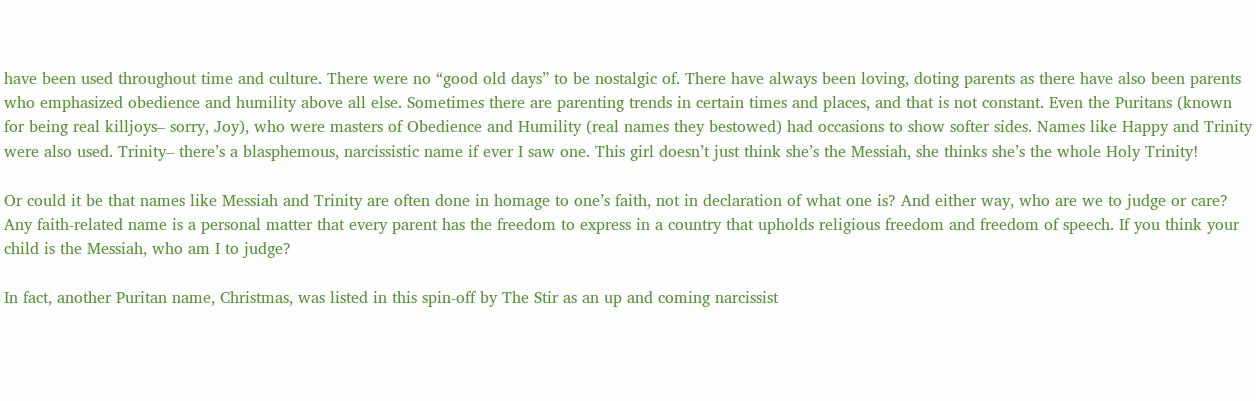have been used throughout time and culture. There were no “good old days” to be nostalgic of. There have always been loving, doting parents as there have also been parents who emphasized obedience and humility above all else. Sometimes there are parenting trends in certain times and places, and that is not constant. Even the Puritans (known for being real killjoys– sorry, Joy), who were masters of Obedience and Humility (real names they bestowed) had occasions to show softer sides. Names like Happy and Trinity were also used. Trinity– there’s a blasphemous, narcissistic name if ever I saw one. This girl doesn’t just think she’s the Messiah, she thinks she’s the whole Holy Trinity!

Or could it be that names like Messiah and Trinity are often done in homage to one’s faith, not in declaration of what one is? And either way, who are we to judge or care? Any faith-related name is a personal matter that every parent has the freedom to express in a country that upholds religious freedom and freedom of speech. If you think your child is the Messiah, who am I to judge?

In fact, another Puritan name, Christmas, was listed in this spin-off by The Stir as an up and coming narcissist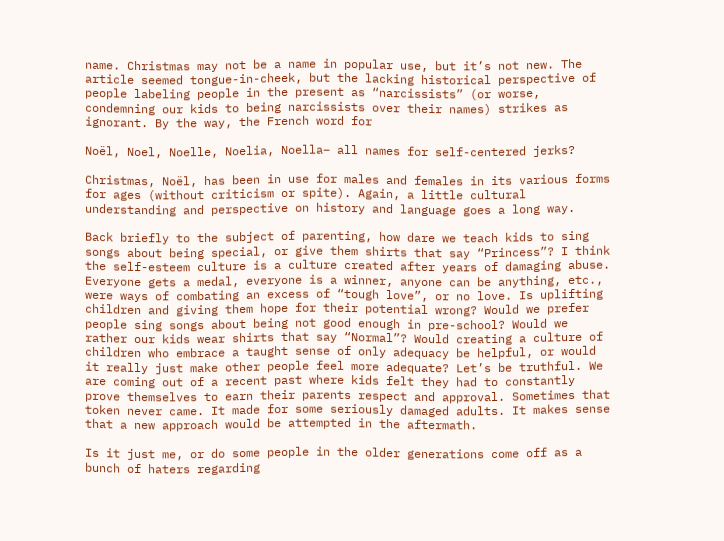name. Christmas may not be a name in popular use, but it’s not new. The article seemed tongue-in-cheek, but the lacking historical perspective of people labeling people in the present as “narcissists” (or worse, condemning our kids to being narcissists over their names) strikes as ignorant. By the way, the French word for

Noël, Noel, Noelle, Noelia, Noella– all names for self-centered jerks?

Christmas, Noël, has been in use for males and females in its various forms for ages (without criticism or spite). Again, a little cultural understanding and perspective on history and language goes a long way.

Back briefly to the subject of parenting, how dare we teach kids to sing songs about being special, or give them shirts that say “Princess”? I think the self-esteem culture is a culture created after years of damaging abuse. Everyone gets a medal, everyone is a winner, anyone can be anything, etc., were ways of combating an excess of “tough love”, or no love. Is uplifting children and giving them hope for their potential wrong? Would we prefer people sing songs about being not good enough in pre-school? Would we rather our kids wear shirts that say “Normal”? Would creating a culture of children who embrace a taught sense of only adequacy be helpful, or would it really just make other people feel more adequate? Let’s be truthful. We are coming out of a recent past where kids felt they had to constantly prove themselves to earn their parents respect and approval. Sometimes that token never came. It made for some seriously damaged adults. It makes sense that a new approach would be attempted in the aftermath.

Is it just me, or do some people in the older generations come off as a bunch of haters regarding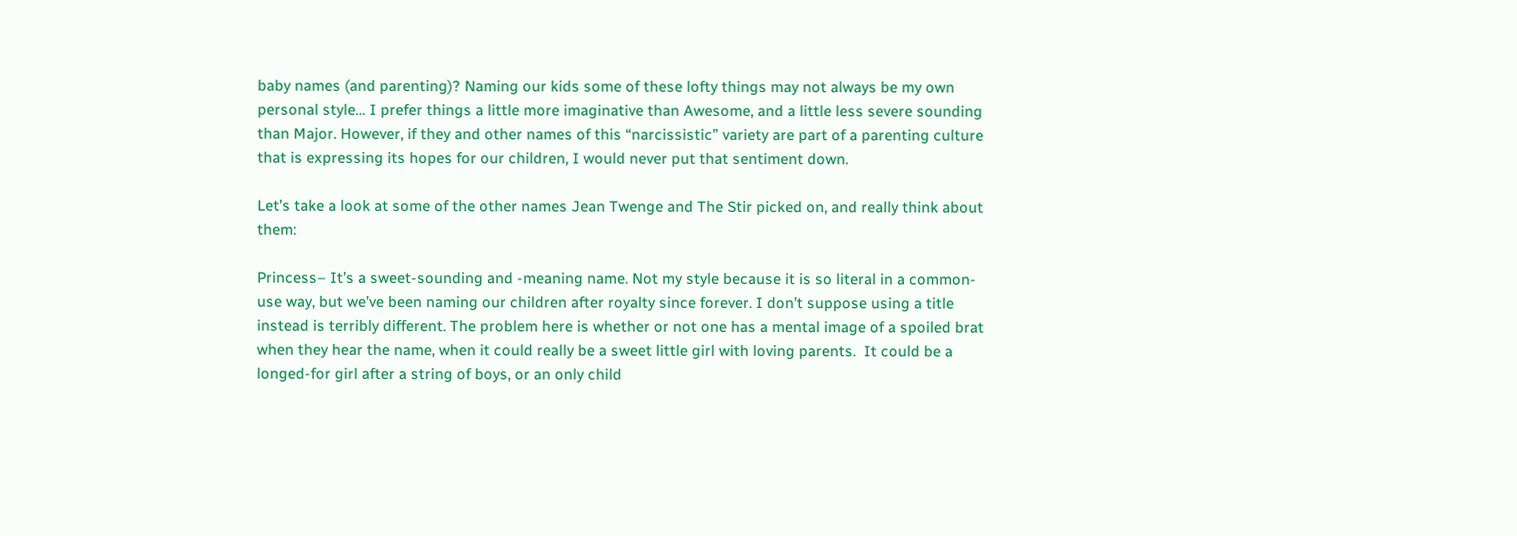baby names (and parenting)? Naming our kids some of these lofty things may not always be my own personal style… I prefer things a little more imaginative than Awesome, and a little less severe sounding than Major. However, if they and other names of this “narcissistic” variety are part of a parenting culture that is expressing its hopes for our children, I would never put that sentiment down.

Let’s take a look at some of the other names Jean Twenge and The Stir picked on, and really think about them:

Princess– It’s a sweet-sounding and -meaning name. Not my style because it is so literal in a common-use way, but we’ve been naming our children after royalty since forever. I don’t suppose using a title instead is terribly different. The problem here is whether or not one has a mental image of a spoiled brat when they hear the name, when it could really be a sweet little girl with loving parents.  It could be a longed-for girl after a string of boys, or an only child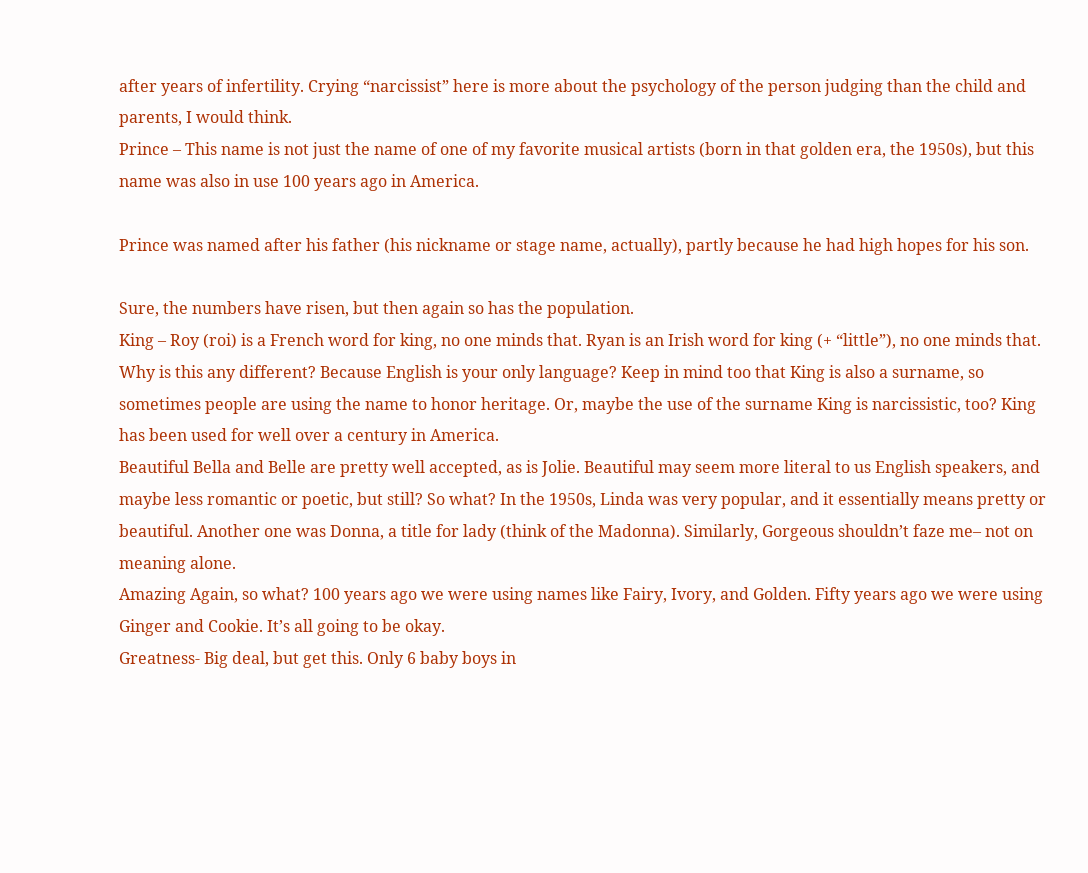after years of infertility. Crying “narcissist” here is more about the psychology of the person judging than the child and parents, I would think.
Prince – This name is not just the name of one of my favorite musical artists (born in that golden era, the 1950s), but this name was also in use 100 years ago in America.

Prince was named after his father (his nickname or stage name, actually), partly because he had high hopes for his son.

Sure, the numbers have risen, but then again so has the population.
King – Roy (roi) is a French word for king, no one minds that. Ryan is an Irish word for king (+ “little”), no one minds that. Why is this any different? Because English is your only language? Keep in mind too that King is also a surname, so sometimes people are using the name to honor heritage. Or, maybe the use of the surname King is narcissistic, too? King has been used for well over a century in America.
Beautiful Bella and Belle are pretty well accepted, as is Jolie. Beautiful may seem more literal to us English speakers, and maybe less romantic or poetic, but still? So what? In the 1950s, Linda was very popular, and it essentially means pretty or beautiful. Another one was Donna, a title for lady (think of the Madonna). Similarly, Gorgeous shouldn’t faze me– not on meaning alone.
Amazing Again, so what? 100 years ago we were using names like Fairy, Ivory, and Golden. Fifty years ago we were using Ginger and Cookie. It’s all going to be okay.
Greatness- Big deal, but get this. Only 6 baby boys in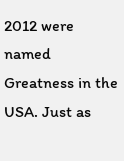2012 were named Greatness in the USA. Just as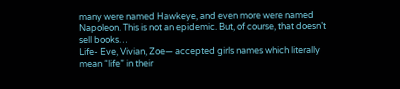many were named Hawkeye, and even more were named Napoleon. This is not an epidemic. But, of course, that doesn’t sell books…
Life- Eve, Vivian, Zoe— accepted girls names which literally mean “life” in their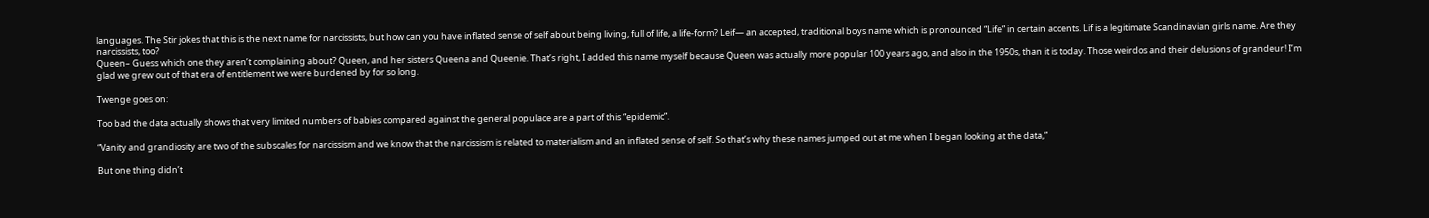languages. The Stir jokes that this is the next name for narcissists, but how can you have inflated sense of self about being living, full of life, a life-form? Leif— an accepted, traditional boys name which is pronounced “Life” in certain accents. Lif is a legitimate Scandinavian girls name. Are they narcissists, too?
Queen– Guess which one they aren’t complaining about? Queen, and her sisters Queena and Queenie. That’s right, I added this name myself because Queen was actually more popular 100 years ago, and also in the 1950s, than it is today. Those weirdos and their delusions of grandeur! I’m glad we grew out of that era of entitlement we were burdened by for so long.

Twenge goes on:

Too bad the data actually shows that very limited numbers of babies compared against the general populace are a part of this “epidemic”.

“Vanity and grandiosity are two of the subscales for narcissism and we know that the narcissism is related to materialism and an inflated sense of self. So that’s why these names jumped out at me when I began looking at the data,”

But one thing didn’t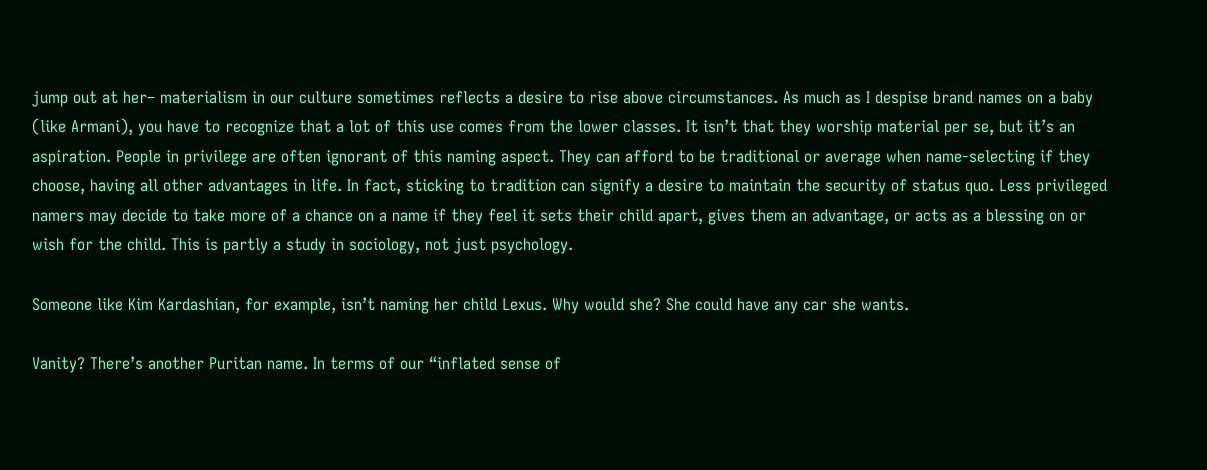jump out at her– materialism in our culture sometimes reflects a desire to rise above circumstances. As much as I despise brand names on a baby (like Armani), you have to recognize that a lot of this use comes from the lower classes. It isn’t that they worship material per se, but it’s an aspiration. People in privilege are often ignorant of this naming aspect. They can afford to be traditional or average when name-selecting if they choose, having all other advantages in life. In fact, sticking to tradition can signify a desire to maintain the security of status quo. Less privileged namers may decide to take more of a chance on a name if they feel it sets their child apart, gives them an advantage, or acts as a blessing on or wish for the child. This is partly a study in sociology, not just psychology.

Someone like Kim Kardashian, for example, isn’t naming her child Lexus. Why would she? She could have any car she wants.

Vanity? There’s another Puritan name. In terms of our “inflated sense of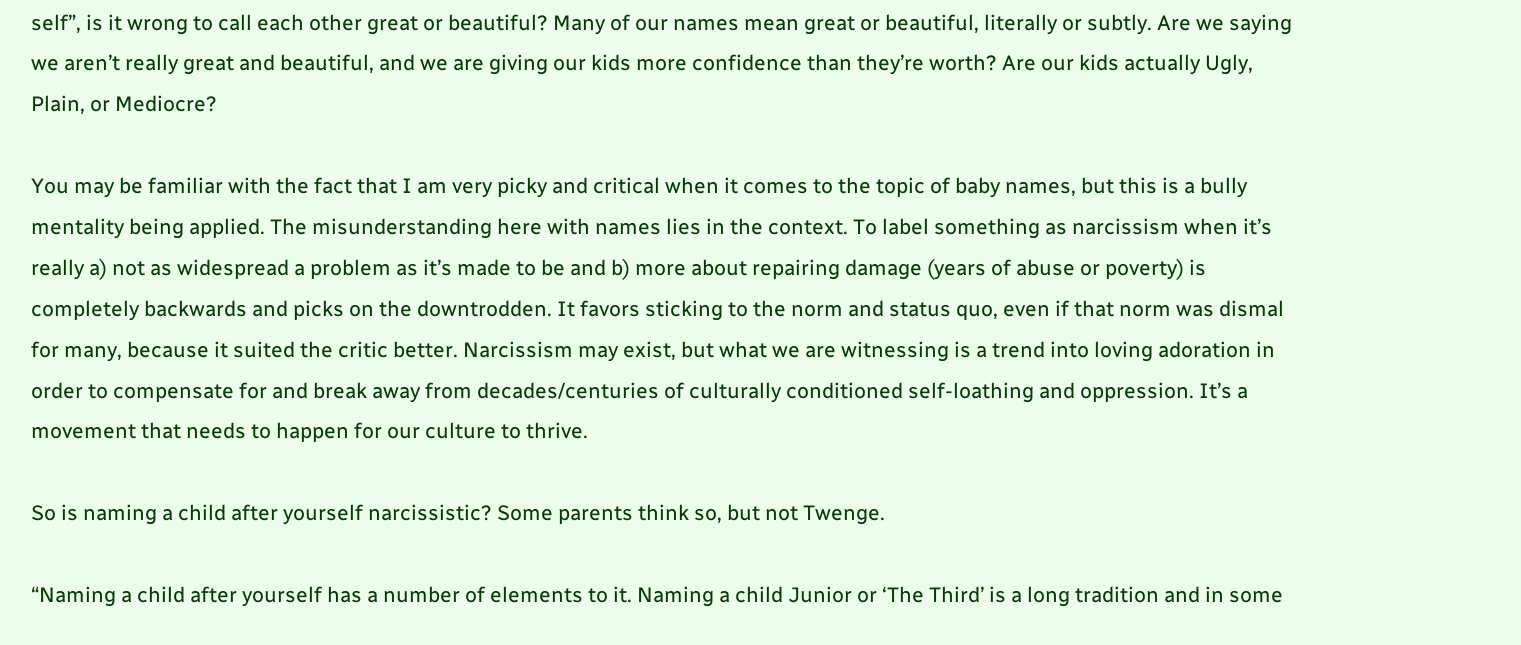self”, is it wrong to call each other great or beautiful? Many of our names mean great or beautiful, literally or subtly. Are we saying we aren’t really great and beautiful, and we are giving our kids more confidence than they’re worth? Are our kids actually Ugly, Plain, or Mediocre?

You may be familiar with the fact that I am very picky and critical when it comes to the topic of baby names, but this is a bully mentality being applied. The misunderstanding here with names lies in the context. To label something as narcissism when it’s really a) not as widespread a problem as it’s made to be and b) more about repairing damage (years of abuse or poverty) is completely backwards and picks on the downtrodden. It favors sticking to the norm and status quo, even if that norm was dismal for many, because it suited the critic better. Narcissism may exist, but what we are witnessing is a trend into loving adoration in order to compensate for and break away from decades/centuries of culturally conditioned self-loathing and oppression. It’s a movement that needs to happen for our culture to thrive.

So is naming a child after yourself narcissistic? Some parents think so, but not Twenge.

“Naming a child after yourself has a number of elements to it. Naming a child Junior or ‘The Third’ is a long tradition and in some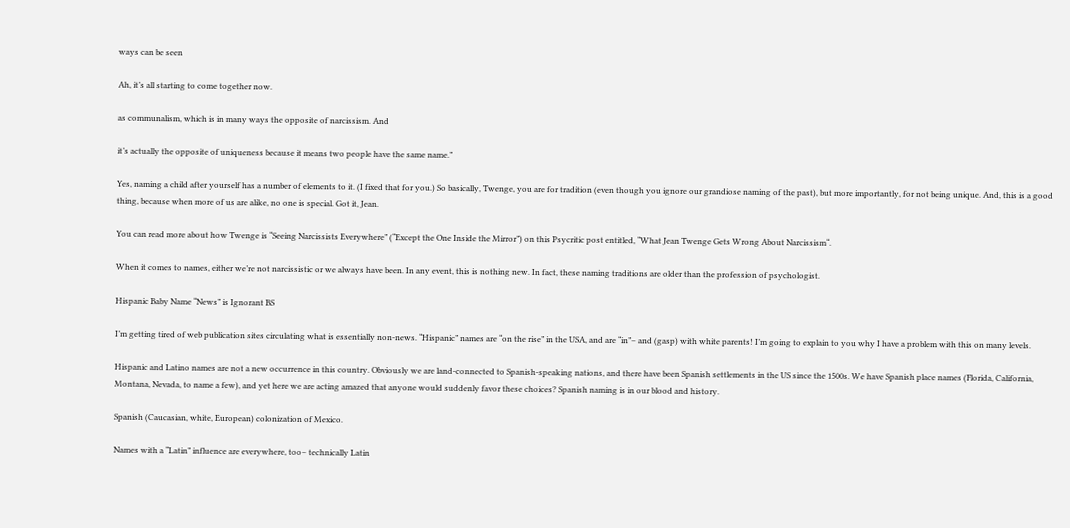ways can be seen

Ah, it’s all starting to come together now.

as communalism, which is in many ways the opposite of narcissism. And

it’s actually the opposite of uniqueness because it means two people have the same name.”

Yes, naming a child after yourself has a number of elements to it. (I fixed that for you.) So basically, Twenge, you are for tradition (even though you ignore our grandiose naming of the past), but more importantly, for not being unique. And, this is a good thing, because when more of us are alike, no one is special. Got it, Jean.

You can read more about how Twenge is “Seeing Narcissists Everywhere” (“Except the One Inside the Mirror”) on this Psycritic post entitled, “What Jean Twenge Gets Wrong About Narcissism“.

When it comes to names, either we’re not narcissistic or we always have been. In any event, this is nothing new. In fact, these naming traditions are older than the profession of psychologist.

Hispanic Baby Name “News” is Ignorant BS

I’m getting tired of web publication sites circulating what is essentially non-news. “Hispanic” names are “on the rise” in the USA, and are “in”– and (gasp) with white parents! I’m going to explain to you why I have a problem with this on many levels.

Hispanic and Latino names are not a new occurrence in this country. Obviously we are land-connected to Spanish-speaking nations, and there have been Spanish settlements in the US since the 1500s. We have Spanish place names (Florida, California, Montana, Nevada, to name a few), and yet here we are acting amazed that anyone would suddenly favor these choices? Spanish naming is in our blood and history.

Spanish (Caucasian, white, European) colonization of Mexico.

Names with a “Latin” influence are everywhere, too– technically Latin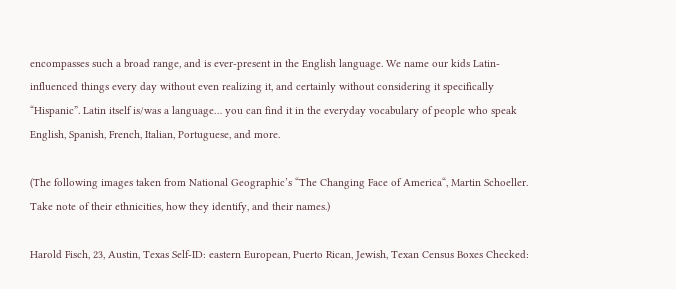encompasses such a broad range, and is ever-present in the English language. We name our kids Latin-influenced things every day without even realizing it, and certainly without considering it specifically “Hispanic”. Latin itself is/was a language… you can find it in the everyday vocabulary of people who speak English, Spanish, French, Italian, Portuguese, and more.

(The following images taken from National Geographic’s “The Changing Face of America“, Martin Schoeller. Take note of their ethnicities, how they identify, and their names.)

Harold Fisch, 23, Austin, Texas Self-ID: eastern European, Puerto Rican, Jewish, Texan Census Boxes Checked: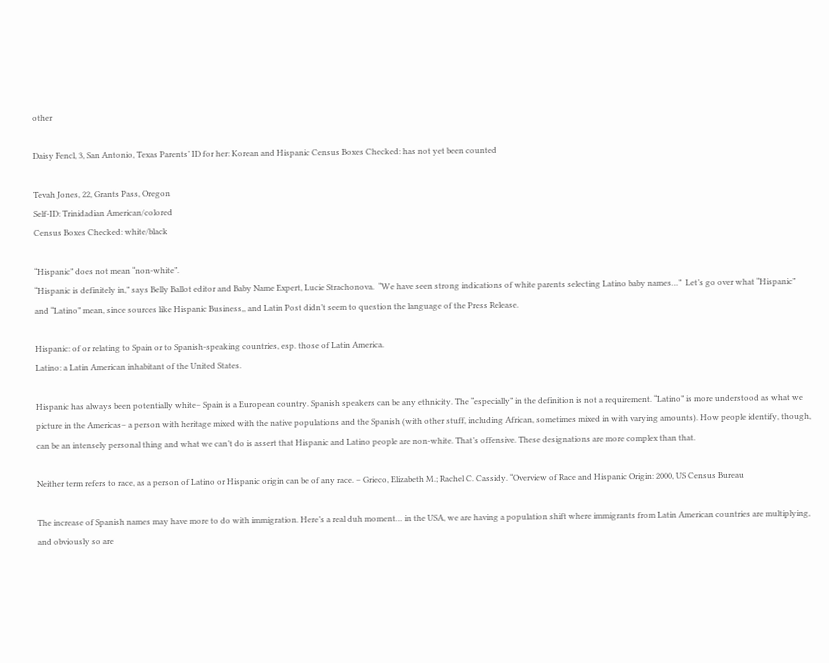other

Daisy Fencl, 3, San Antonio, Texas Parents’ ID for her: Korean and Hispanic Census Boxes Checked: has not yet been counted

Tevah Jones, 22, Grants Pass, Oregon
Self-ID: Trinidadian American/colored
Census Boxes Checked: white/black

“Hispanic” does not mean “non-white”.
“Hispanic is definitely in,” says Belly Ballot editor and Baby Name Expert, Lucie Strachonova.  “We have seen strong indications of white parents selecting Latino baby names…”  Let’s go over what “Hispanic” and “Latino” mean, since sources like Hispanic Business,, and Latin Post didn’t seem to question the language of the Press Release.

Hispanic: of or relating to Spain or to Spanish-speaking countries, esp. those of Latin America.
Latino: a Latin American inhabitant of the United States.

Hispanic has always been potentially white– Spain is a European country. Spanish speakers can be any ethnicity. The “especially” in the definition is not a requirement. “Latino” is more understood as what we picture in the Americas– a person with heritage mixed with the native populations and the Spanish (with other stuff, including African, sometimes mixed in with varying amounts). How people identify, though, can be an intensely personal thing and what we can’t do is assert that Hispanic and Latino people are non-white. That’s offensive. These designations are more complex than that.

Neither term refers to race, as a person of Latino or Hispanic origin can be of any race. – Grieco, Elizabeth M.; Rachel C. Cassidy. “Overview of Race and Hispanic Origin: 2000, US Census Bureau

The increase of Spanish names may have more to do with immigration. Here’s a real duh moment… in the USA, we are having a population shift where immigrants from Latin American countries are multiplying, and obviously so are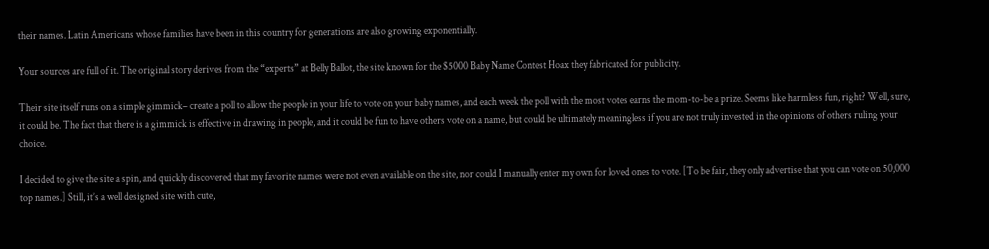their names. Latin Americans whose families have been in this country for generations are also growing exponentially.

Your sources are full of it. The original story derives from the “experts” at Belly Ballot, the site known for the $5000 Baby Name Contest Hoax they fabricated for publicity.

Their site itself runs on a simple gimmick– create a poll to allow the people in your life to vote on your baby names, and each week the poll with the most votes earns the mom-to-be a prize. Seems like harmless fun, right? Well, sure, it could be. The fact that there is a gimmick is effective in drawing in people, and it could be fun to have others vote on a name, but could be ultimately meaningless if you are not truly invested in the opinions of others ruling your choice.

I decided to give the site a spin, and quickly discovered that my favorite names were not even available on the site, nor could I manually enter my own for loved ones to vote. [To be fair, they only advertise that you can vote on 50,000 top names.] Still, it’s a well designed site with cute,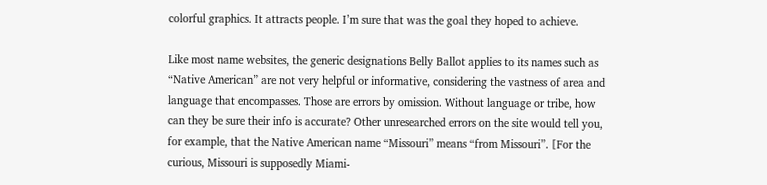colorful graphics. It attracts people. I’m sure that was the goal they hoped to achieve.

Like most name websites, the generic designations Belly Ballot applies to its names such as “Native American” are not very helpful or informative, considering the vastness of area and language that encompasses. Those are errors by omission. Without language or tribe, how can they be sure their info is accurate? Other unresearched errors on the site would tell you, for example, that the Native American name “Missouri” means “from Missouri”. [For the curious, Missouri is supposedly Miami-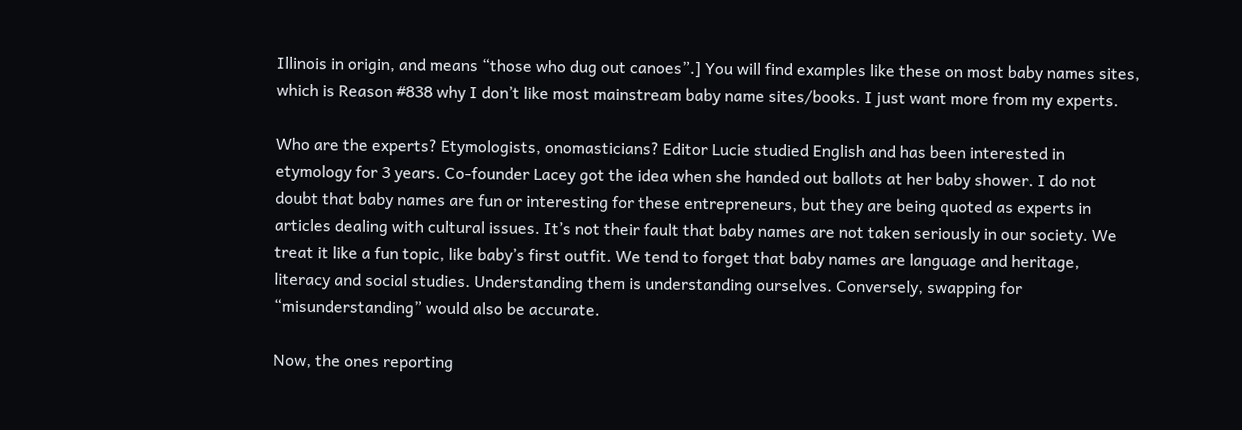Illinois in origin, and means “those who dug out canoes”.] You will find examples like these on most baby names sites, which is Reason #838 why I don’t like most mainstream baby name sites/books. I just want more from my experts.

Who are the experts? Etymologists, onomasticians? Editor Lucie studied English and has been interested in etymology for 3 years. Co-founder Lacey got the idea when she handed out ballots at her baby shower. I do not doubt that baby names are fun or interesting for these entrepreneurs, but they are being quoted as experts in articles dealing with cultural issues. It’s not their fault that baby names are not taken seriously in our society. We treat it like a fun topic, like baby’s first outfit. We tend to forget that baby names are language and heritage, literacy and social studies. Understanding them is understanding ourselves. Conversely, swapping for “misunderstanding” would also be accurate.

Now, the ones reporting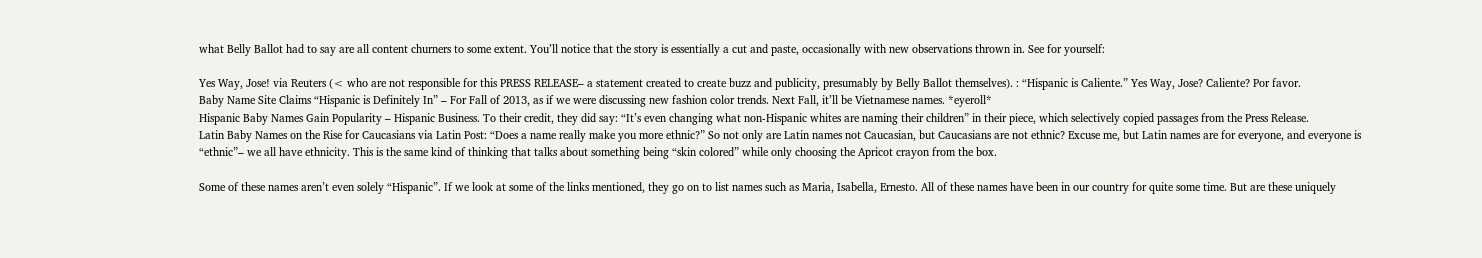what Belly Ballot had to say are all content churners to some extent. You’ll notice that the story is essentially a cut and paste, occasionally with new observations thrown in. See for yourself:

Yes Way, Jose! via Reuters (< who are not responsible for this PRESS RELEASE– a statement created to create buzz and publicity, presumably by Belly Ballot themselves). : “Hispanic is Caliente.” Yes Way, Jose? Caliente? Por favor.
Baby Name Site Claims “Hispanic is Definitely In” – For Fall of 2013, as if we were discussing new fashion color trends. Next Fall, it’ll be Vietnamese names. *eyeroll*
Hispanic Baby Names Gain Popularity – Hispanic Business. To their credit, they did say: “It’s even changing what non-Hispanic whites are naming their children” in their piece, which selectively copied passages from the Press Release.
Latin Baby Names on the Rise for Caucasians via Latin Post: “Does a name really make you more ethnic?” So not only are Latin names not Caucasian, but Caucasians are not ethnic? Excuse me, but Latin names are for everyone, and everyone is “ethnic”– we all have ethnicity. This is the same kind of thinking that talks about something being “skin colored” while only choosing the Apricot crayon from the box.

Some of these names aren’t even solely “Hispanic”. If we look at some of the links mentioned, they go on to list names such as Maria, Isabella, Ernesto. All of these names have been in our country for quite some time. But are these uniquely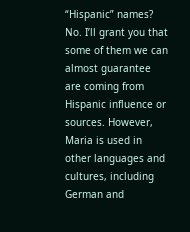“Hispanic” names? No. I’ll grant you that some of them we can almost guarantee are coming from Hispanic influence or sources. However, Maria is used in other languages and cultures, including German and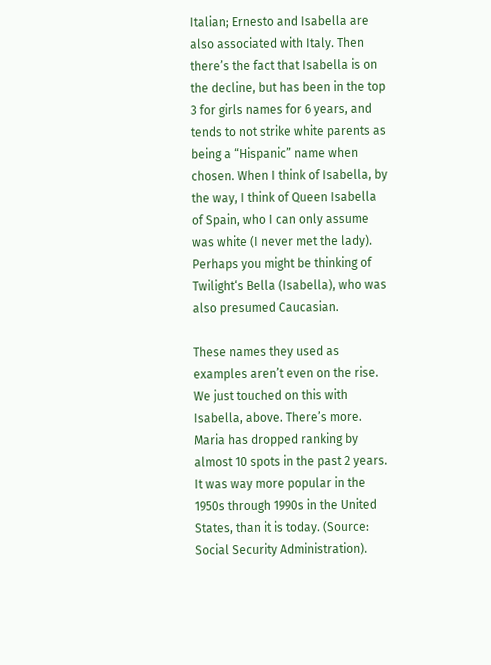Italian; Ernesto and Isabella are also associated with Italy. Then there’s the fact that Isabella is on the decline, but has been in the top 3 for girls names for 6 years, and tends to not strike white parents as being a “Hispanic” name when chosen. When I think of Isabella, by the way, I think of Queen Isabella of Spain, who I can only assume was white (I never met the lady). Perhaps you might be thinking of Twilight‘s Bella (Isabella), who was also presumed Caucasian.

These names they used as examples aren’t even on the rise. We just touched on this with Isabella, above. There’s more. Maria has dropped ranking by almost 10 spots in the past 2 years. It was way more popular in the 1950s through 1990s in the United States, than it is today. (Source: Social Security Administration).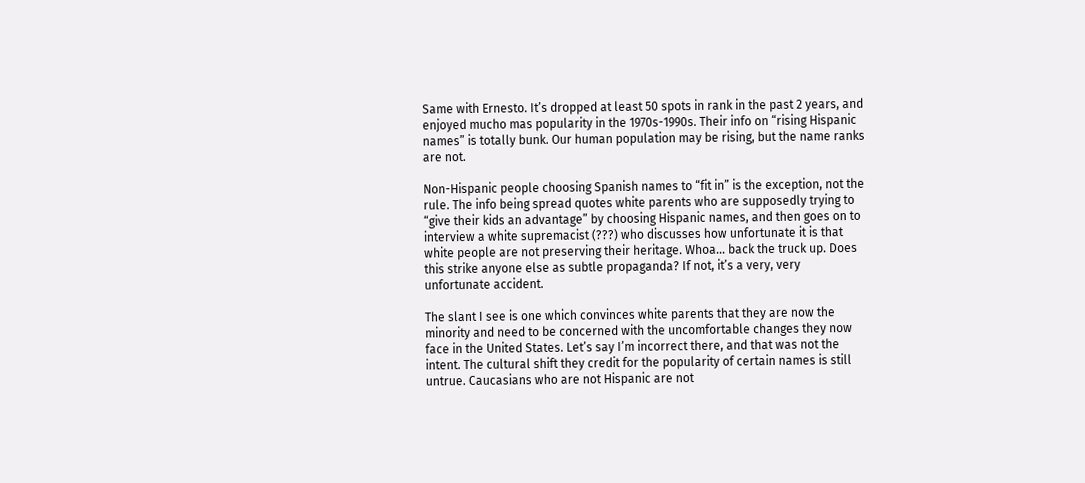Same with Ernesto. It’s dropped at least 50 spots in rank in the past 2 years, and enjoyed mucho mas popularity in the 1970s-1990s. Their info on “rising Hispanic names” is totally bunk. Our human population may be rising, but the name ranks are not.

Non-Hispanic people choosing Spanish names to “fit in” is the exception, not the rule. The info being spread quotes white parents who are supposedly trying to “give their kids an advantage” by choosing Hispanic names, and then goes on to interview a white supremacist (???) who discusses how unfortunate it is that white people are not preserving their heritage. Whoa… back the truck up. Does this strike anyone else as subtle propaganda? If not, it’s a very, very unfortunate accident.

The slant I see is one which convinces white parents that they are now the minority and need to be concerned with the uncomfortable changes they now face in the United States. Let’s say I’m incorrect there, and that was not the intent. The cultural shift they credit for the popularity of certain names is still untrue. Caucasians who are not Hispanic are not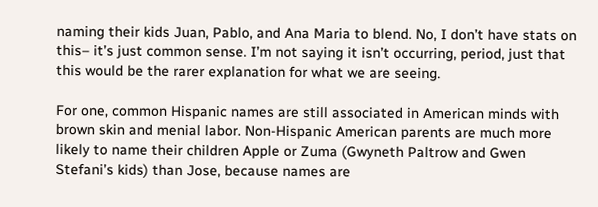naming their kids Juan, Pablo, and Ana Maria to blend. No, I don’t have stats on this– it’s just common sense. I’m not saying it isn’t occurring, period, just that this would be the rarer explanation for what we are seeing.

For one, common Hispanic names are still associated in American minds with brown skin and menial labor. Non-Hispanic American parents are much more likely to name their children Apple or Zuma (Gwyneth Paltrow and Gwen Stefani’s kids) than Jose, because names are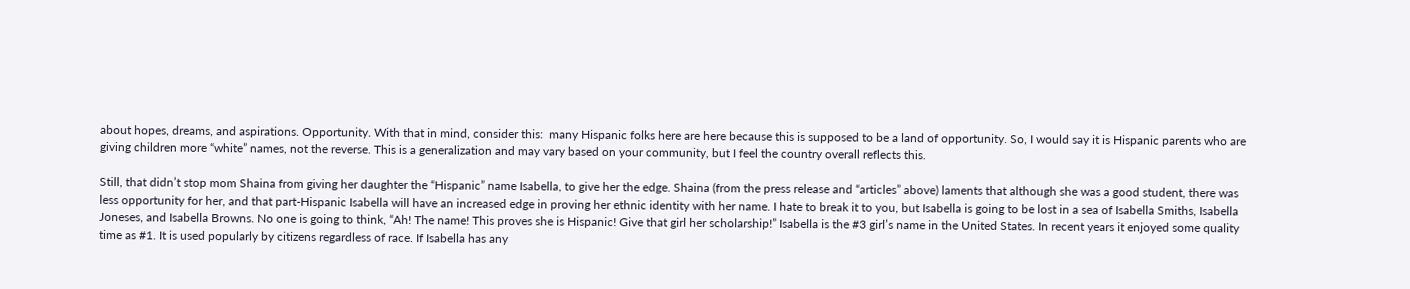about hopes, dreams, and aspirations. Opportunity. With that in mind, consider this:  many Hispanic folks here are here because this is supposed to be a land of opportunity. So, I would say it is Hispanic parents who are giving children more “white” names, not the reverse. This is a generalization and may vary based on your community, but I feel the country overall reflects this.

Still, that didn’t stop mom Shaina from giving her daughter the “Hispanic” name Isabella, to give her the edge. Shaina (from the press release and “articles” above) laments that although she was a good student, there was less opportunity for her, and that part-Hispanic Isabella will have an increased edge in proving her ethnic identity with her name. I hate to break it to you, but Isabella is going to be lost in a sea of Isabella Smiths, Isabella Joneses, and Isabella Browns. No one is going to think, “Ah! The name! This proves she is Hispanic! Give that girl her scholarship!” Isabella is the #3 girl’s name in the United States. In recent years it enjoyed some quality time as #1. It is used popularly by citizens regardless of race. If Isabella has any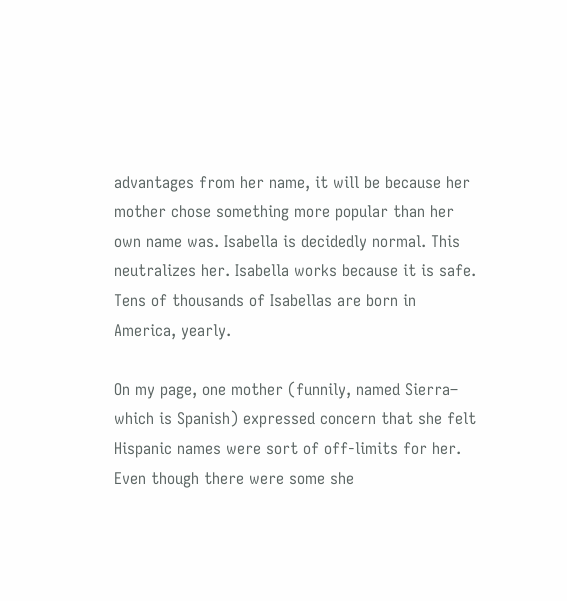advantages from her name, it will be because her mother chose something more popular than her own name was. Isabella is decidedly normal. This neutralizes her. Isabella works because it is safe. Tens of thousands of Isabellas are born in America, yearly.

On my page, one mother (funnily, named Sierra– which is Spanish) expressed concern that she felt Hispanic names were sort of off-limits for her. Even though there were some she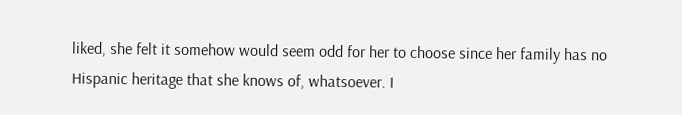liked, she felt it somehow would seem odd for her to choose since her family has no Hispanic heritage that she knows of, whatsoever. I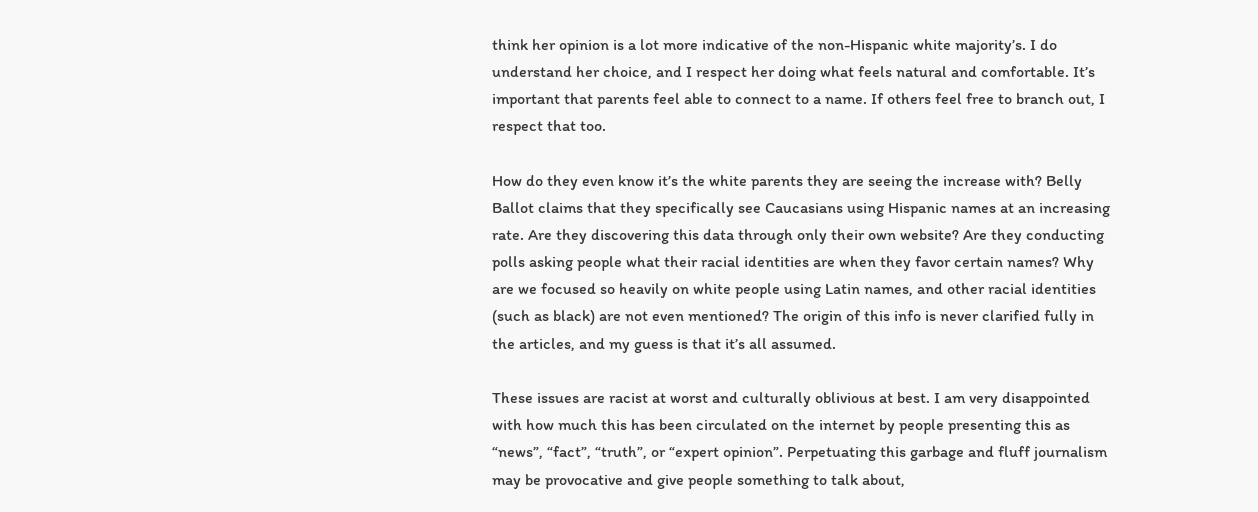think her opinion is a lot more indicative of the non-Hispanic white majority’s. I do understand her choice, and I respect her doing what feels natural and comfortable. It’s important that parents feel able to connect to a name. If others feel free to branch out, I respect that too.

How do they even know it’s the white parents they are seeing the increase with? Belly Ballot claims that they specifically see Caucasians using Hispanic names at an increasing rate. Are they discovering this data through only their own website? Are they conducting polls asking people what their racial identities are when they favor certain names? Why are we focused so heavily on white people using Latin names, and other racial identities (such as black) are not even mentioned? The origin of this info is never clarified fully in the articles, and my guess is that it’s all assumed.

These issues are racist at worst and culturally oblivious at best. I am very disappointed with how much this has been circulated on the internet by people presenting this as “news”, “fact”, “truth”, or “expert opinion”. Perpetuating this garbage and fluff journalism may be provocative and give people something to talk about,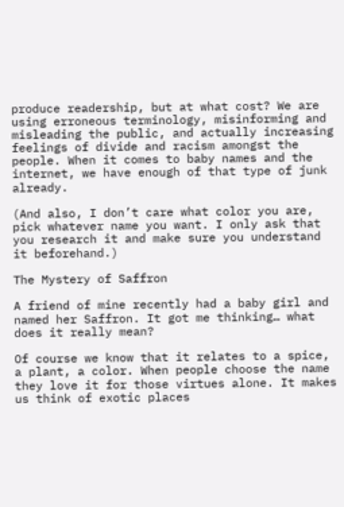produce readership, but at what cost? We are using erroneous terminology, misinforming and misleading the public, and actually increasing feelings of divide and racism amongst the people. When it comes to baby names and the internet, we have enough of that type of junk already.

(And also, I don’t care what color you are, pick whatever name you want. I only ask that you research it and make sure you understand it beforehand.)

The Mystery of Saffron

A friend of mine recently had a baby girl and named her Saffron. It got me thinking… what does it really mean?

Of course we know that it relates to a spice, a plant, a color. When people choose the name they love it for those virtues alone. It makes us think of exotic places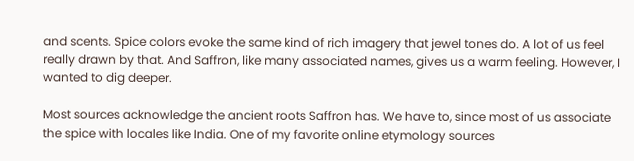and scents. Spice colors evoke the same kind of rich imagery that jewel tones do. A lot of us feel really drawn by that. And Saffron, like many associated names, gives us a warm feeling. However, I wanted to dig deeper.

Most sources acknowledge the ancient roots Saffron has. We have to, since most of us associate the spice with locales like India. One of my favorite online etymology sources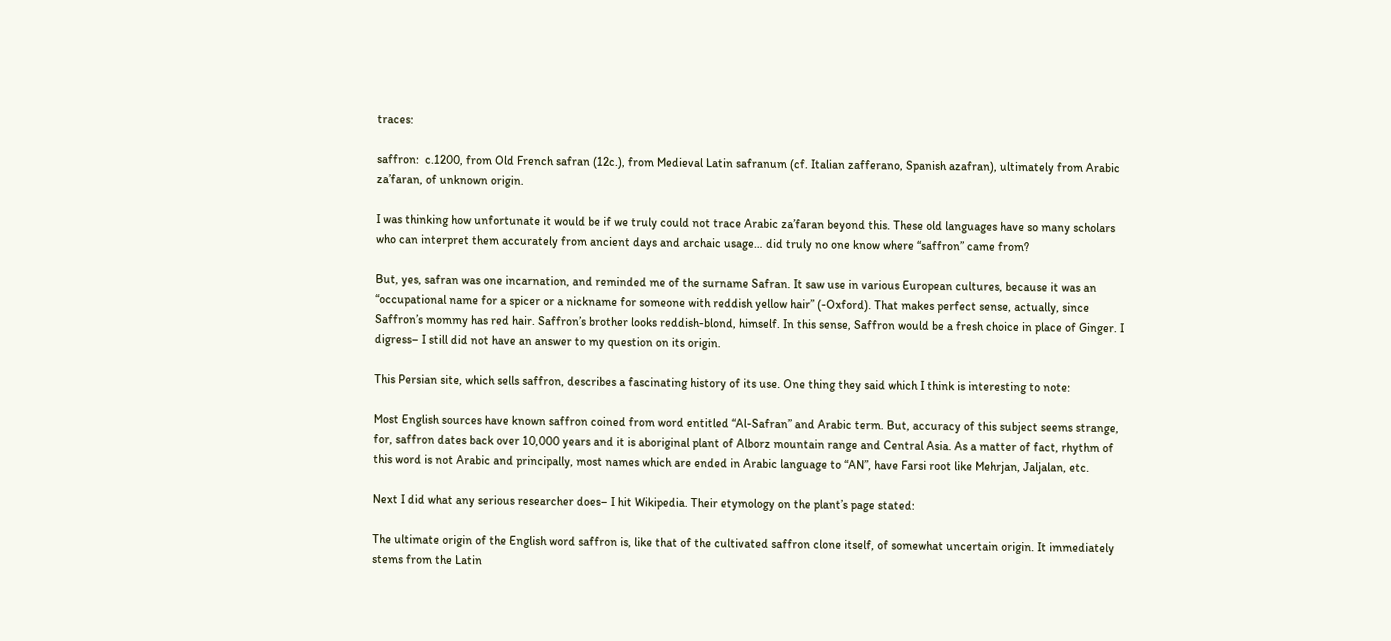traces:

saffron:  c.1200, from Old French safran (12c.), from Medieval Latin safranum (cf. Italian zafferano, Spanish azafran), ultimately from Arabic za’faran, of unknown origin.

I was thinking how unfortunate it would be if we truly could not trace Arabic za’faran beyond this. These old languages have so many scholars who can interpret them accurately from ancient days and archaic usage… did truly no one know where “saffron” came from?

But, yes, safran was one incarnation, and reminded me of the surname Safran. It saw use in various European cultures, because it was an “occupational name for a spicer or a nickname for someone with reddish yellow hair” (-Oxford). That makes perfect sense, actually, since Saffron’s mommy has red hair. Saffron’s brother looks reddish-blond, himself. In this sense, Saffron would be a fresh choice in place of Ginger. I digress– I still did not have an answer to my question on its origin.

This Persian site, which sells saffron, describes a fascinating history of its use. One thing they said which I think is interesting to note:

Most English sources have known saffron coined from word entitled “Al-Safran” and Arabic term. But, accuracy of this subject seems strange, for, saffron dates back over 10,000 years and it is aboriginal plant of Alborz mountain range and Central Asia. As a matter of fact, rhythm of this word is not Arabic and principally, most names which are ended in Arabic language to “AN”, have Farsi root like Mehrjan, Jaljalan, etc.

Next I did what any serious researcher does– I hit Wikipedia. Their etymology on the plant’s page stated:

The ultimate origin of the English word saffron is, like that of the cultivated saffron clone itself, of somewhat uncertain origin. It immediately stems from the Latin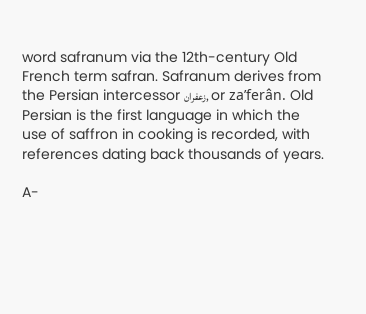word safranum via the 12th-century Old French term safran. Safranum derives from the Persian intercessor زعفران, or za’ferân. Old Persian is the first language in which the use of saffron in cooking is recorded, with references dating back thousands of years.

A-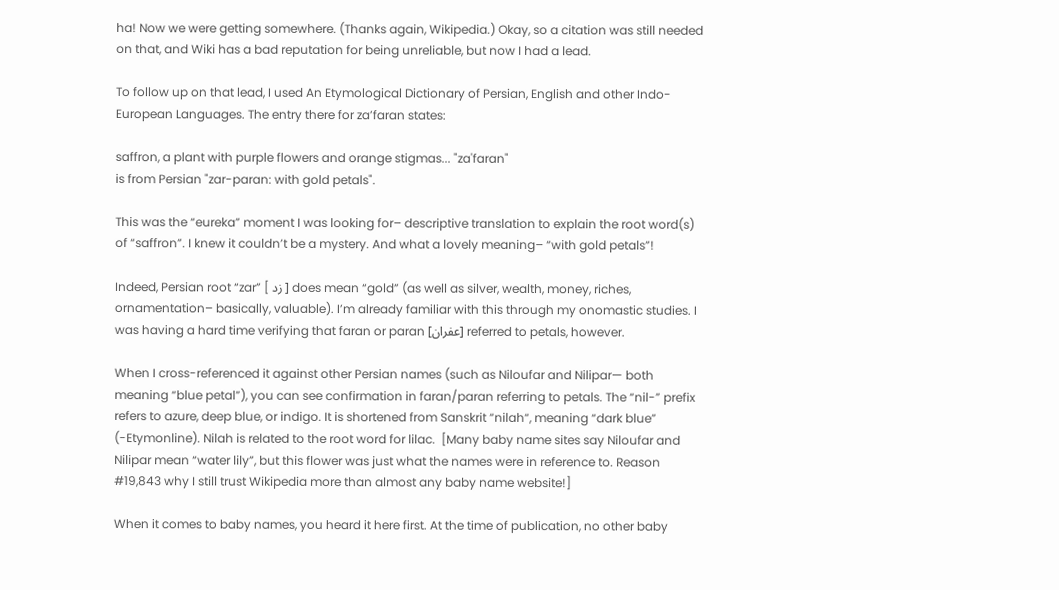ha! Now we were getting somewhere. (Thanks again, Wikipedia.) Okay, so a citation was still needed on that, and Wiki has a bad reputation for being unreliable, but now I had a lead.

To follow up on that lead, I used An Etymological Dictionary of Persian, English and other Indo-European Languages. The entry there for za’faran states:

saffron, a plant with purple flowers and orange stigmas... "za'faran"
is from Persian "zar-paran: with gold petals".

This was the “eureka” moment I was looking for– descriptive translation to explain the root word(s) of “saffron”. I knew it couldn’t be a mystery. And what a lovely meaning– “with gold petals”!

Indeed, Persian root “zar” [ زد ] does mean “gold” (as well as silver, wealth, money, riches, ornamentation– basically, valuable). I’m already familiar with this through my onomastic studies. I was having a hard time verifying that faran or paran [عفران] referred to petals, however.

When I cross-referenced it against other Persian names (such as Niloufar and Nilipar— both meaning “blue petal”), you can see confirmation in faran/paran referring to petals. The “nil-” prefix refers to azure, deep blue, or indigo. It is shortened from Sanskrit “nilah“, meaning “dark blue” (-Etymonline). Nilah is related to the root word for lilac.  [Many baby name sites say Niloufar and Nilipar mean “water lily”, but this flower was just what the names were in reference to. Reason #19,843 why I still trust Wikipedia more than almost any baby name website!]

When it comes to baby names, you heard it here first. At the time of publication, no other baby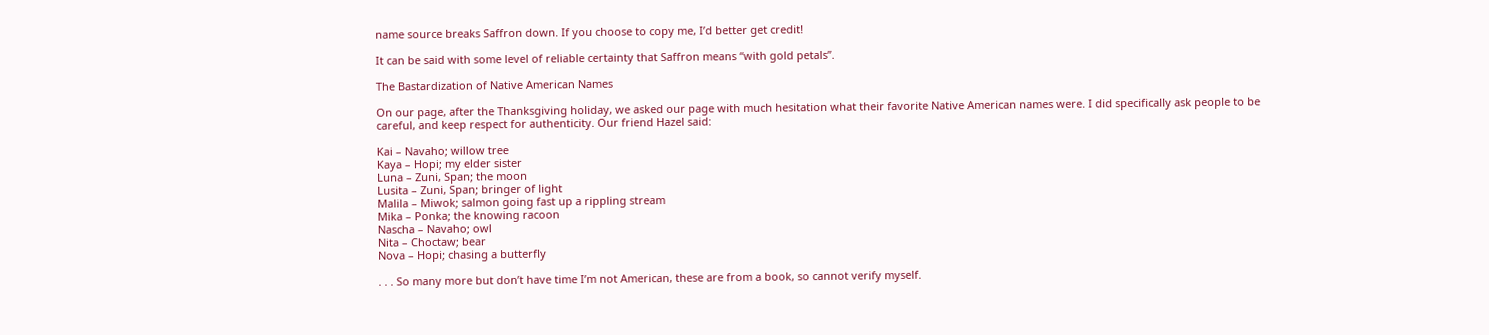name source breaks Saffron down. If you choose to copy me, I’d better get credit!

It can be said with some level of reliable certainty that Saffron means “with gold petals”.

The Bastardization of Native American Names

On our page, after the Thanksgiving holiday, we asked our page with much hesitation what their favorite Native American names were. I did specifically ask people to be careful, and keep respect for authenticity. Our friend Hazel said:

Kai – Navaho; willow tree
Kaya – Hopi; my elder sister
Luna – Zuni, Span; the moon
Lusita – Zuni, Span; bringer of light
Malila – Miwok; salmon going fast up a rippling stream
Mika – Ponka; the knowing racoon
Nascha – Navaho; owl
Nita – Choctaw; bear
Nova – Hopi; chasing a butterfly

. . . So many more but don’t have time I’m not American, these are from a book, so cannot verify myself.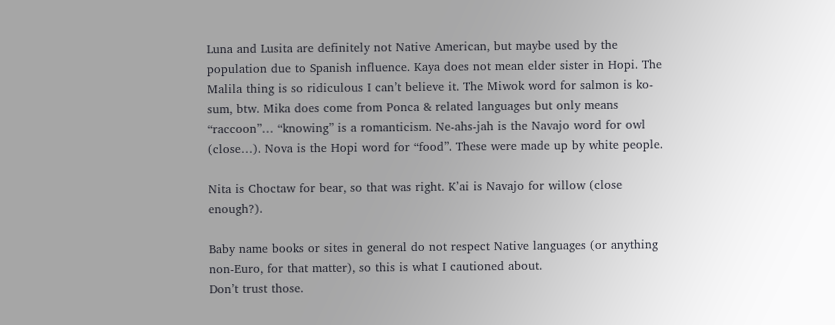Luna and Lusita are definitely not Native American, but maybe used by the population due to Spanish influence. Kaya does not mean elder sister in Hopi. The Malila thing is so ridiculous I can’t believe it. The Miwok word for salmon is ko-sum, btw. Mika does come from Ponca & related languages but only means “raccoon”… “knowing” is a romanticism. Ne-ahs-jah is the Navajo word for owl (close…). Nova is the Hopi word for “food”. These were made up by white people.

Nita is Choctaw for bear, so that was right. Kʼai is Navajo for willow (close enough?).

Baby name books or sites in general do not respect Native languages (or anything non-Euro, for that matter), so this is what I cautioned about.
Don’t trust those.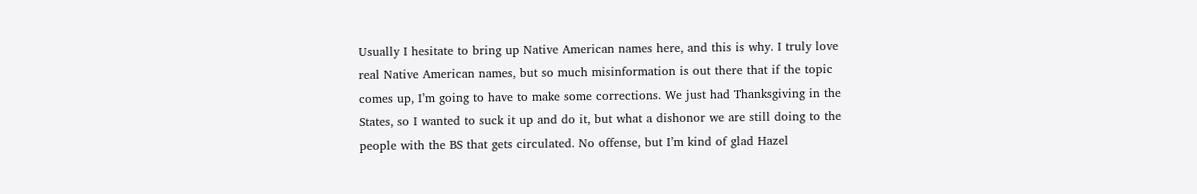Usually I hesitate to bring up Native American names here, and this is why. I truly love real Native American names, but so much misinformation is out there that if the topic comes up, I’m going to have to make some corrections. We just had Thanksgiving in the States, so I wanted to suck it up and do it, but what a dishonor we are still doing to the people with the BS that gets circulated. No offense, but I’m kind of glad Hazel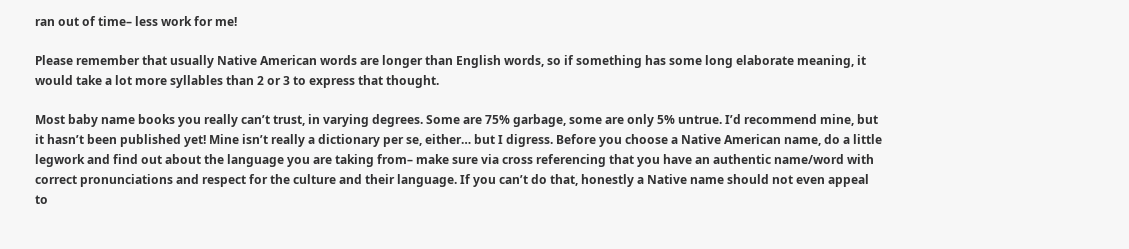ran out of time– less work for me!

Please remember that usually Native American words are longer than English words, so if something has some long elaborate meaning, it would take a lot more syllables than 2 or 3 to express that thought.

Most baby name books you really can’t trust, in varying degrees. Some are 75% garbage, some are only 5% untrue. I’d recommend mine, but it hasn’t been published yet! Mine isn’t really a dictionary per se, either… but I digress. Before you choose a Native American name, do a little legwork and find out about the language you are taking from– make sure via cross referencing that you have an authentic name/word with correct pronunciations and respect for the culture and their language. If you can’t do that, honestly a Native name should not even appeal to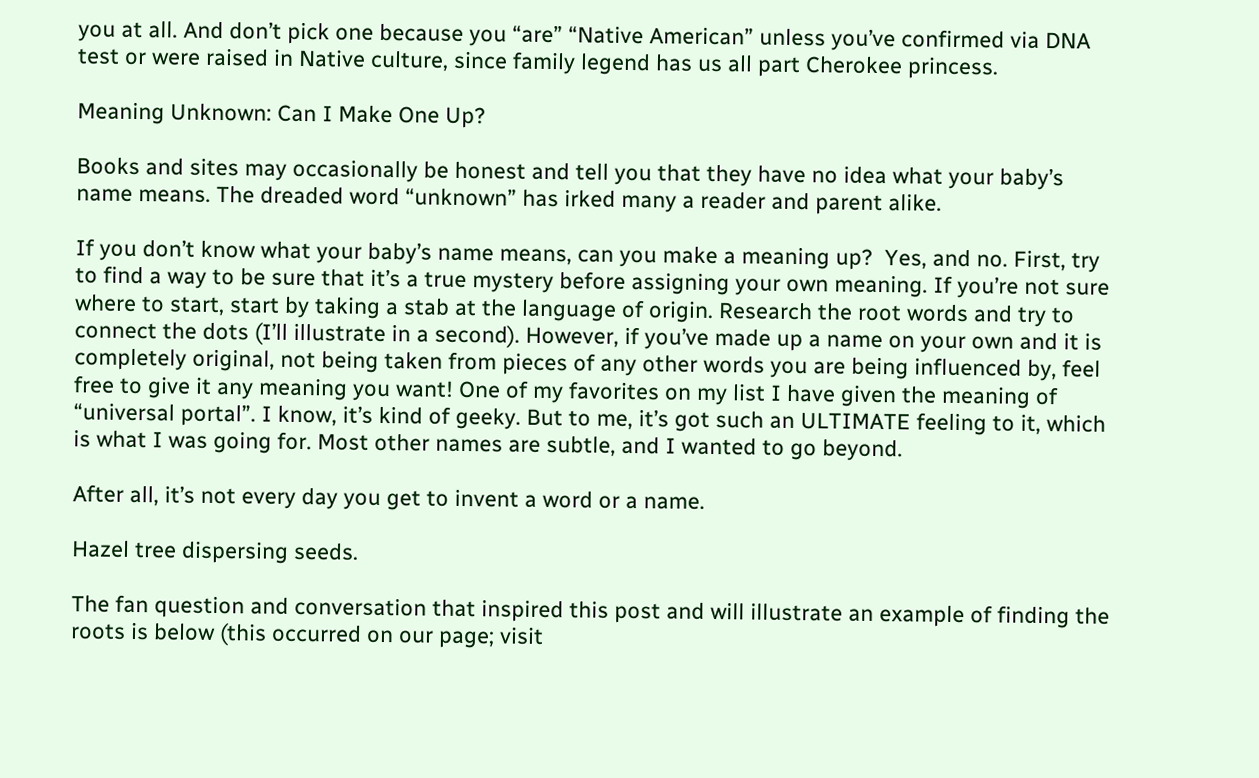you at all. And don’t pick one because you “are” “Native American” unless you’ve confirmed via DNA test or were raised in Native culture, since family legend has us all part Cherokee princess.

Meaning Unknown: Can I Make One Up?

Books and sites may occasionally be honest and tell you that they have no idea what your baby’s name means. The dreaded word “unknown” has irked many a reader and parent alike.

If you don’t know what your baby’s name means, can you make a meaning up?  Yes, and no. First, try to find a way to be sure that it’s a true mystery before assigning your own meaning. If you’re not sure where to start, start by taking a stab at the language of origin. Research the root words and try to connect the dots (I’ll illustrate in a second). However, if you’ve made up a name on your own and it is completely original, not being taken from pieces of any other words you are being influenced by, feel free to give it any meaning you want! One of my favorites on my list I have given the meaning of “universal portal”. I know, it’s kind of geeky. But to me, it’s got such an ULTIMATE feeling to it, which is what I was going for. Most other names are subtle, and I wanted to go beyond.

After all, it’s not every day you get to invent a word or a name.

Hazel tree dispersing seeds.

The fan question and conversation that inspired this post and will illustrate an example of finding the roots is below (this occurred on our page; visit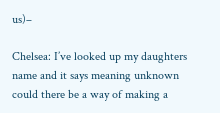us)–

Chelsea: I’ve looked up my daughters name and it says meaning unknown could there be a way of making a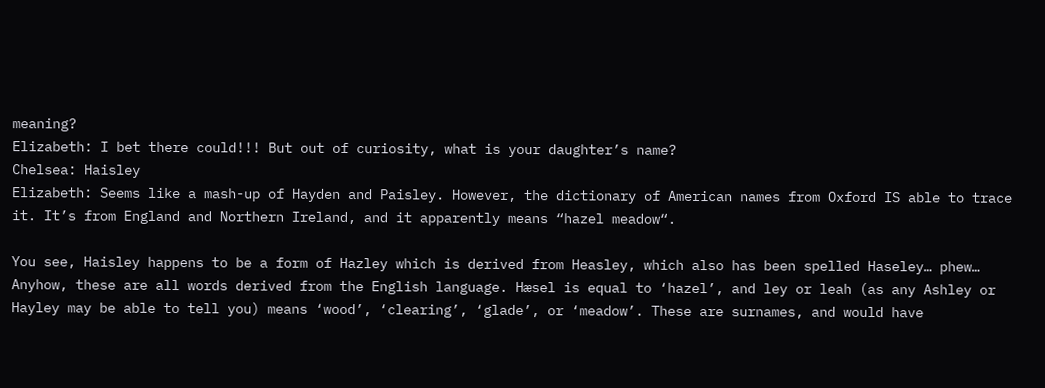meaning?
Elizabeth: I bet there could!!! But out of curiosity, what is your daughter’s name?
Chelsea: Haisley
Elizabeth: Seems like a mash-up of Hayden and Paisley. However, the dictionary of American names from Oxford IS able to trace it. It’s from England and Northern Ireland, and it apparently means “hazel meadow“.

You see, Haisley happens to be a form of Hazley which is derived from Heasley, which also has been spelled Haseley… phew… Anyhow, these are all words derived from the English language. Hæsel is equal to ‘hazel’, and ley or leah (as any Ashley or Hayley may be able to tell you) means ‘wood’, ‘clearing’, ‘glade’, or ‘meadow’. These are surnames, and would have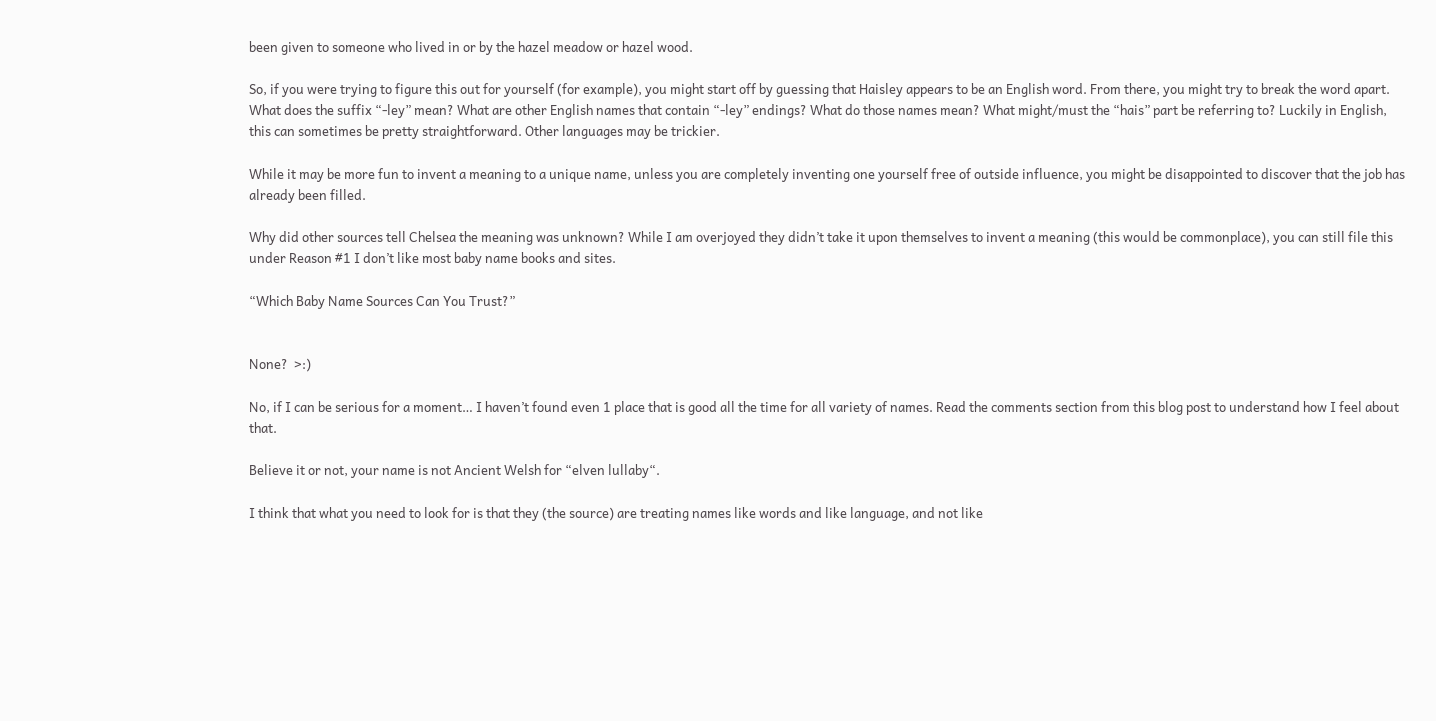been given to someone who lived in or by the hazel meadow or hazel wood.

So, if you were trying to figure this out for yourself (for example), you might start off by guessing that Haisley appears to be an English word. From there, you might try to break the word apart. What does the suffix “-ley” mean? What are other English names that contain “-ley” endings? What do those names mean? What might/must the “hais” part be referring to? Luckily in English, this can sometimes be pretty straightforward. Other languages may be trickier.

While it may be more fun to invent a meaning to a unique name, unless you are completely inventing one yourself free of outside influence, you might be disappointed to discover that the job has already been filled.

Why did other sources tell Chelsea the meaning was unknown? While I am overjoyed they didn’t take it upon themselves to invent a meaning (this would be commonplace), you can still file this under Reason #1 I don’t like most baby name books and sites.

“Which Baby Name Sources Can You Trust?”


None?  >:)

No, if I can be serious for a moment… I haven’t found even 1 place that is good all the time for all variety of names. Read the comments section from this blog post to understand how I feel about that.

Believe it or not, your name is not Ancient Welsh for “elven lullaby“.

I think that what you need to look for is that they (the source) are treating names like words and like language, and not like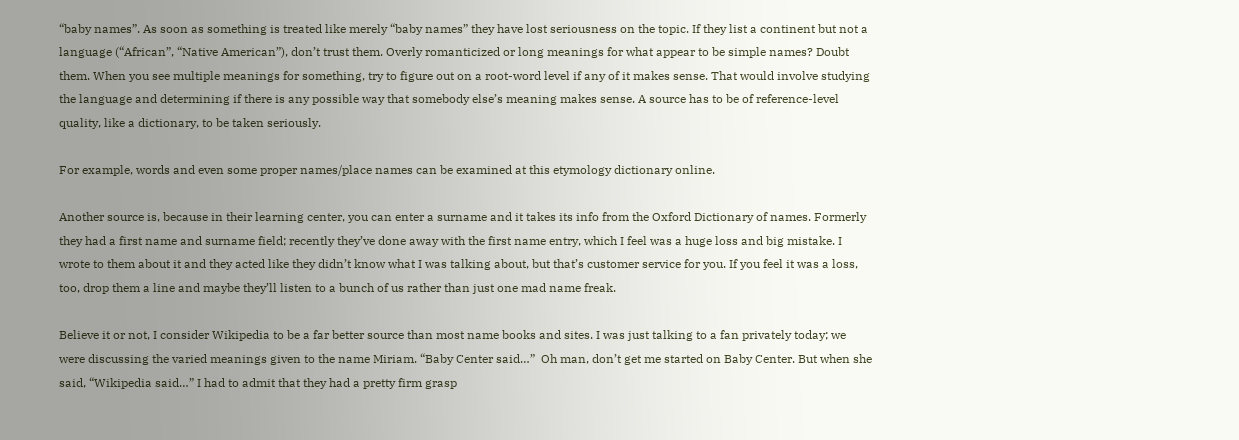“baby names”. As soon as something is treated like merely “baby names” they have lost seriousness on the topic. If they list a continent but not a language (“African”, “Native American”), don’t trust them. Overly romanticized or long meanings for what appear to be simple names? Doubt them. When you see multiple meanings for something, try to figure out on a root-word level if any of it makes sense. That would involve studying the language and determining if there is any possible way that somebody else’s meaning makes sense. A source has to be of reference-level quality, like a dictionary, to be taken seriously.

For example, words and even some proper names/place names can be examined at this etymology dictionary online.

Another source is, because in their learning center, you can enter a surname and it takes its info from the Oxford Dictionary of names. Formerly they had a first name and surname field; recently they’ve done away with the first name entry, which I feel was a huge loss and big mistake. I wrote to them about it and they acted like they didn’t know what I was talking about, but that’s customer service for you. If you feel it was a loss, too, drop them a line and maybe they’ll listen to a bunch of us rather than just one mad name freak.

Believe it or not, I consider Wikipedia to be a far better source than most name books and sites. I was just talking to a fan privately today; we were discussing the varied meanings given to the name Miriam. “Baby Center said…”  Oh man, don’t get me started on Baby Center. But when she said, “Wikipedia said…” I had to admit that they had a pretty firm grasp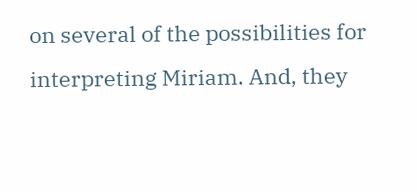on several of the possibilities for interpreting Miriam. And, they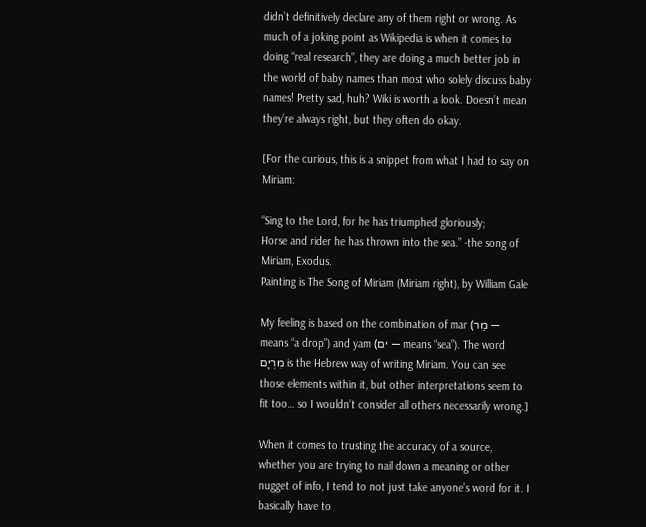didn’t definitively declare any of them right or wrong. As much of a joking point as Wikipedia is when it comes to doing “real research”, they are doing a much better job in the world of baby names than most who solely discuss baby names! Pretty sad, huh? Wiki is worth a look. Doesn’t mean they’re always right, but they often do okay.

[For the curious, this is a snippet from what I had to say on Miriam:

“Sing to the Lord, for he has triumphed gloriously;
Horse and rider he has thrown into the sea.” -the song of Miriam, Exodus.
Painting is The Song of Miriam (Miriam right), by William Gale

My feeling is based on the combination of mar (מַר — means “a drop”) and yam (ים — means “sea”). The word מִרְיָם is the Hebrew way of writing Miriam. You can see those elements within it, but other interpretations seem to fit too… so I wouldn’t consider all others necessarily wrong.]

When it comes to trusting the accuracy of a source, whether you are trying to nail down a meaning or other nugget of info, I tend to not just take anyone’s word for it. I basically have to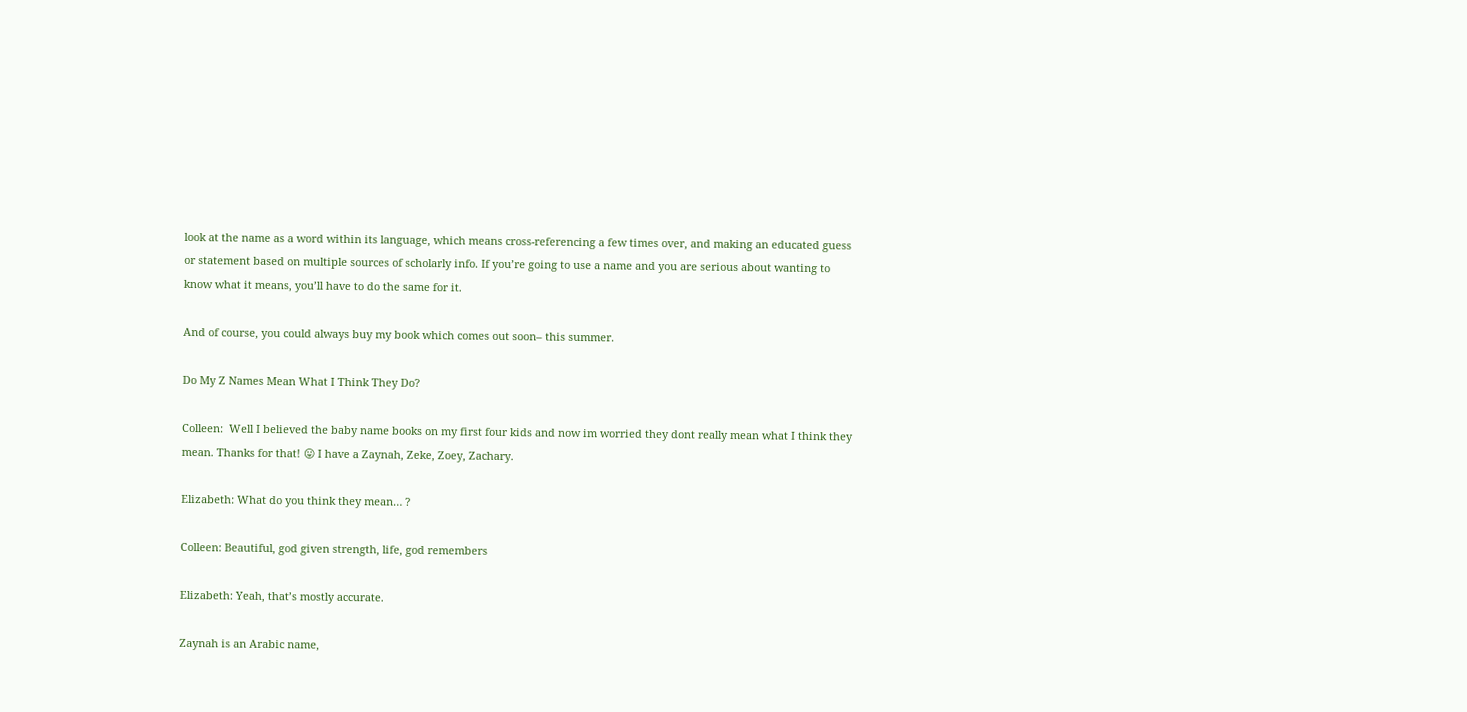look at the name as a word within its language, which means cross-referencing a few times over, and making an educated guess or statement based on multiple sources of scholarly info. If you’re going to use a name and you are serious about wanting to know what it means, you’ll have to do the same for it.

And of course, you could always buy my book which comes out soon– this summer.

Do My Z Names Mean What I Think They Do?

Colleen:  Well I believed the baby name books on my first four kids and now im worried they dont really mean what I think they mean. Thanks for that! 😛 I have a Zaynah, Zeke, Zoey, Zachary.

Elizabeth: What do you think they mean… ?

Colleen: Beautiful, god given strength, life, god remembers

Elizabeth: Yeah, that’s mostly accurate.

Zaynah is an Arabic name,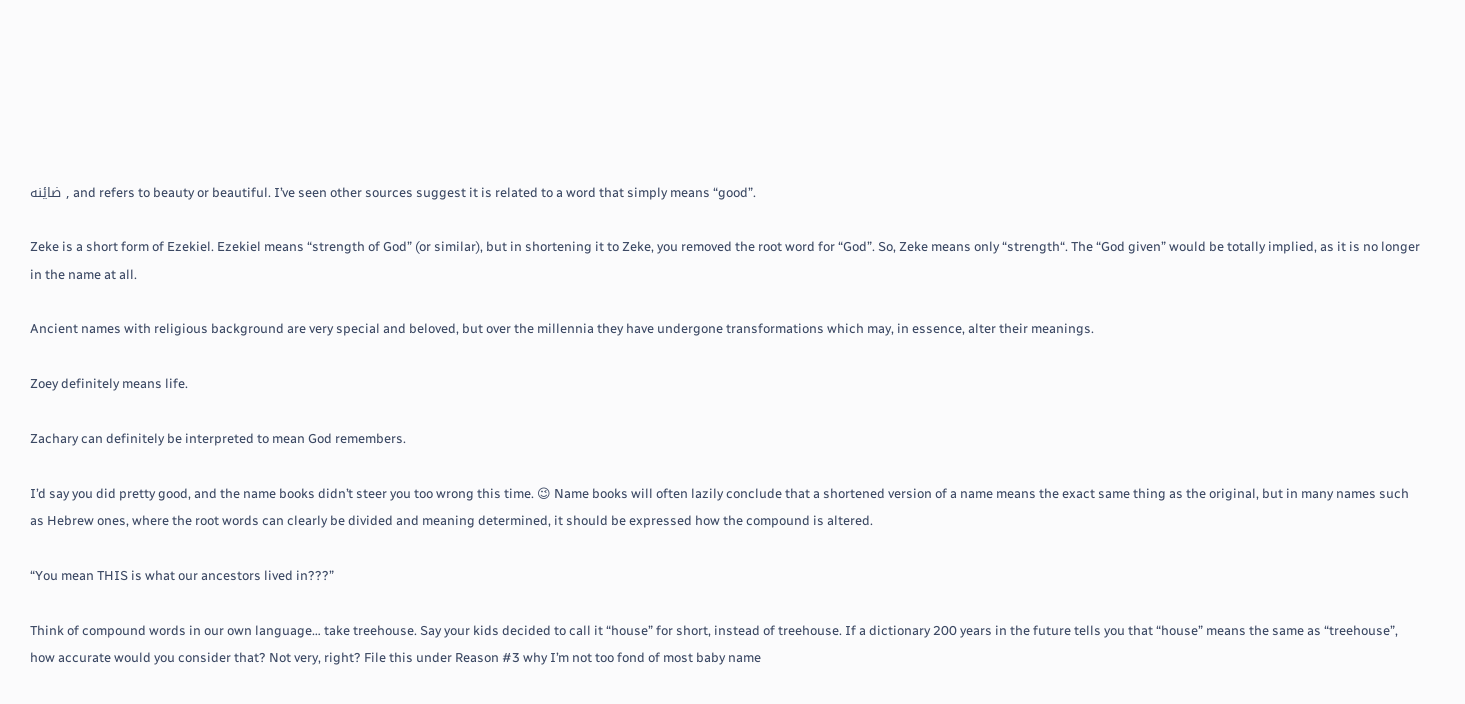ضایٔنه , and refers to beauty or beautiful. I’ve seen other sources suggest it is related to a word that simply means “good”.

Zeke is a short form of Ezekiel. Ezekiel means “strength of God” (or similar), but in shortening it to Zeke, you removed the root word for “God”. So, Zeke means only “strength“. The “God given” would be totally implied, as it is no longer in the name at all.

Ancient names with religious background are very special and beloved, but over the millennia they have undergone transformations which may, in essence, alter their meanings.

Zoey definitely means life.

Zachary can definitely be interpreted to mean God remembers.

I’d say you did pretty good, and the name books didn’t steer you too wrong this time. 😉 Name books will often lazily conclude that a shortened version of a name means the exact same thing as the original, but in many names such as Hebrew ones, where the root words can clearly be divided and meaning determined, it should be expressed how the compound is altered.

“You mean THIS is what our ancestors lived in???”

Think of compound words in our own language… take treehouse. Say your kids decided to call it “house” for short, instead of treehouse. If a dictionary 200 years in the future tells you that “house” means the same as “treehouse”, how accurate would you consider that? Not very, right? File this under Reason #3 why I’m not too fond of most baby name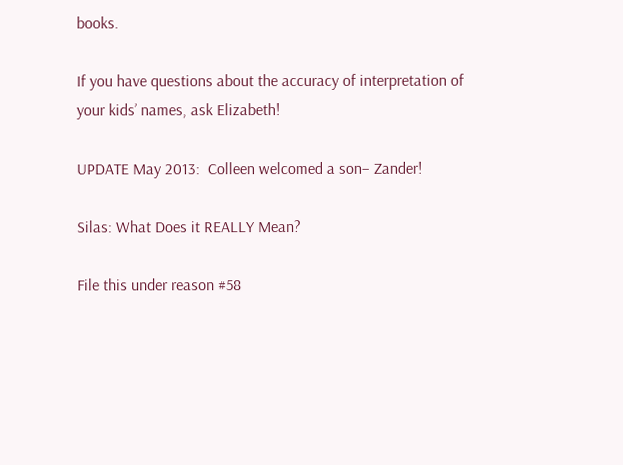books.

If you have questions about the accuracy of interpretation of your kids’ names, ask Elizabeth!

UPDATE May 2013:  Colleen welcomed a son– Zander!

Silas: What Does it REALLY Mean?

File this under reason #58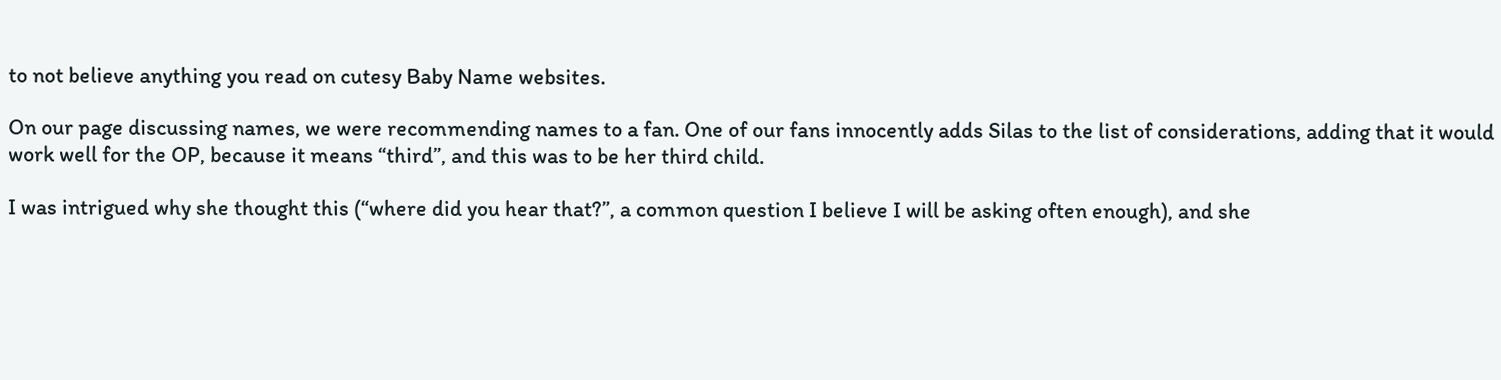to not believe anything you read on cutesy Baby Name websites.

On our page discussing names, we were recommending names to a fan. One of our fans innocently adds Silas to the list of considerations, adding that it would work well for the OP, because it means “third”, and this was to be her third child.

I was intrigued why she thought this (“where did you hear that?”, a common question I believe I will be asking often enough), and she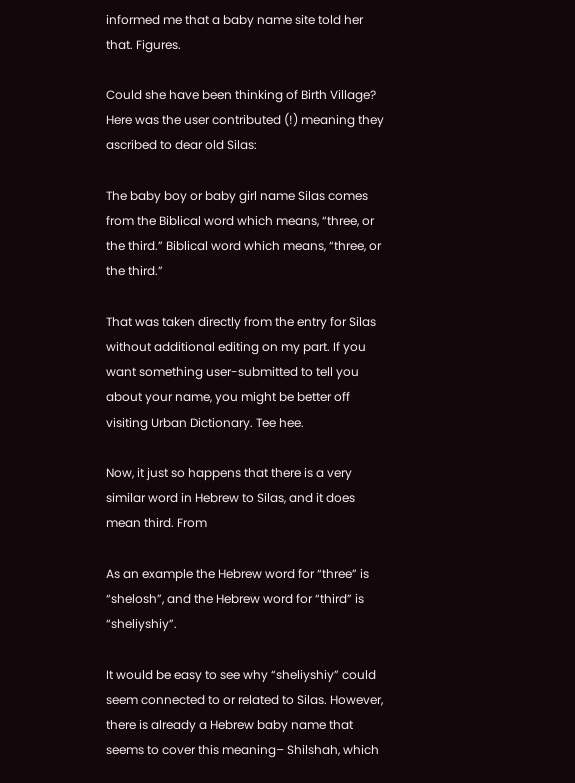informed me that a baby name site told her that. Figures.

Could she have been thinking of Birth Village? Here was the user contributed (!) meaning they ascribed to dear old Silas:

The baby boy or baby girl name Silas comes from the Biblical word which means, “three, or the third.” Biblical word which means, “three, or the third.”

That was taken directly from the entry for Silas without additional editing on my part. If you want something user-submitted to tell you about your name, you might be better off visiting Urban Dictionary. Tee hee.

Now, it just so happens that there is a very similar word in Hebrew to Silas, and it does mean third. From

As an example the Hebrew word for “three” is “shelosh”, and the Hebrew word for “third” is “sheliyshiy”.

It would be easy to see why “sheliyshiy” could seem connected to or related to Silas. However, there is already a Hebrew baby name that seems to cover this meaning– Shilshah, which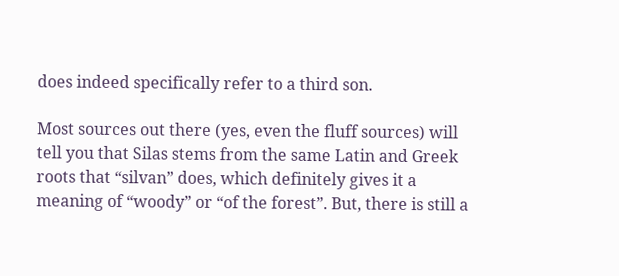does indeed specifically refer to a third son.

Most sources out there (yes, even the fluff sources) will tell you that Silas stems from the same Latin and Greek roots that “silvan” does, which definitely gives it a meaning of “woody” or “of the forest”. But, there is still a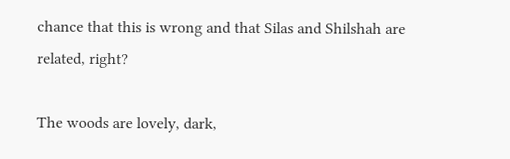chance that this is wrong and that Silas and Shilshah are related, right?

The woods are lovely, dark,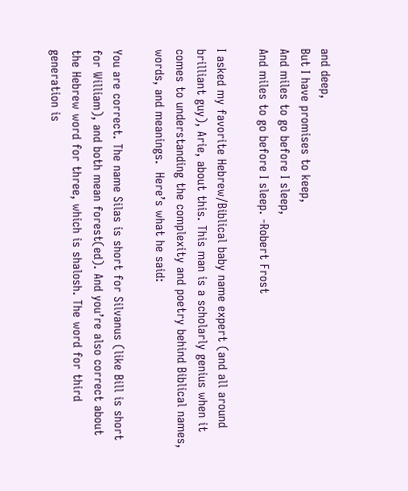and deep,
But I have promises to keep,
And miles to go before I sleep,
And miles to go before I sleep. -Robert Frost

I asked my favorite Hebrew/Biblical baby name expert (and all around brilliant guy), Arie, about this. This man is a scholarly genius when it comes to understanding the complexity and poetry behind Biblical names, words, and meanings.  Here’s what he said:

You are correct. The name Silas is short for Silvanus (like Bill is short for William), and both mean forest(ed). And you’re also correct about the Hebrew word for three, which is shalosh. The word for third generation is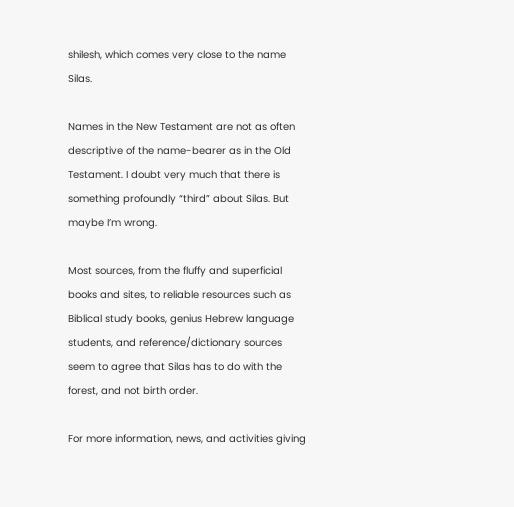shilesh, which comes very close to the name Silas.

Names in the New Testament are not as often descriptive of the name-bearer as in the Old Testament. I doubt very much that there is something profoundly “third” about Silas. But maybe I’m wrong.

Most sources, from the fluffy and superficial books and sites, to reliable resources such as Biblical study books, genius Hebrew language students, and reference/dictionary sources seem to agree that Silas has to do with the forest, and not birth order.

For more information, news, and activities giving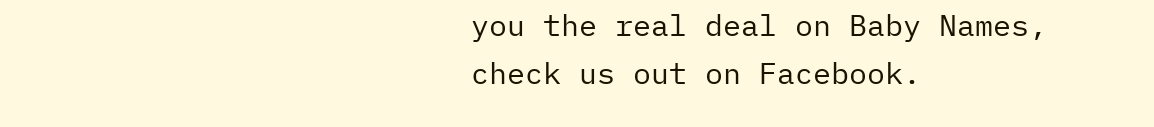you the real deal on Baby Names, check us out on Facebook.